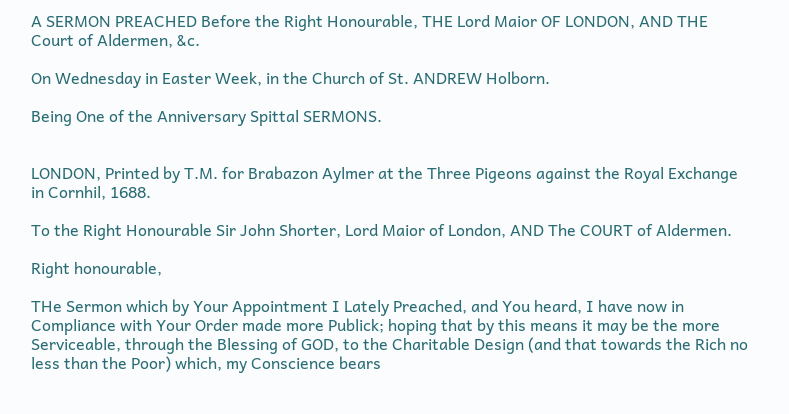A SERMON PREACHED Before the Right Honourable, THE Lord Maior OF LONDON, AND THE Court of Aldermen, &c.

On Wednesday in Easter Week, in the Church of St. ANDREW Holborn.

Being One of the Anniversary Spittal SERMONS.


LONDON, Printed by T.M. for Brabazon Aylmer at the Three Pigeons against the Royal Exchange in Cornhil, 1688.

To the Right Honourable Sir John Shorter, Lord Maior of London, AND The COURT of Aldermen.

Right honourable,

THe Sermon which by Your Appointment I Lately Preached, and You heard, I have now in Compliance with Your Order made more Publick; hoping that by this means it may be the more Serviceable, through the Blessing of GOD, to the Charitable Design (and that towards the Rich no less than the Poor) which, my Conscience bears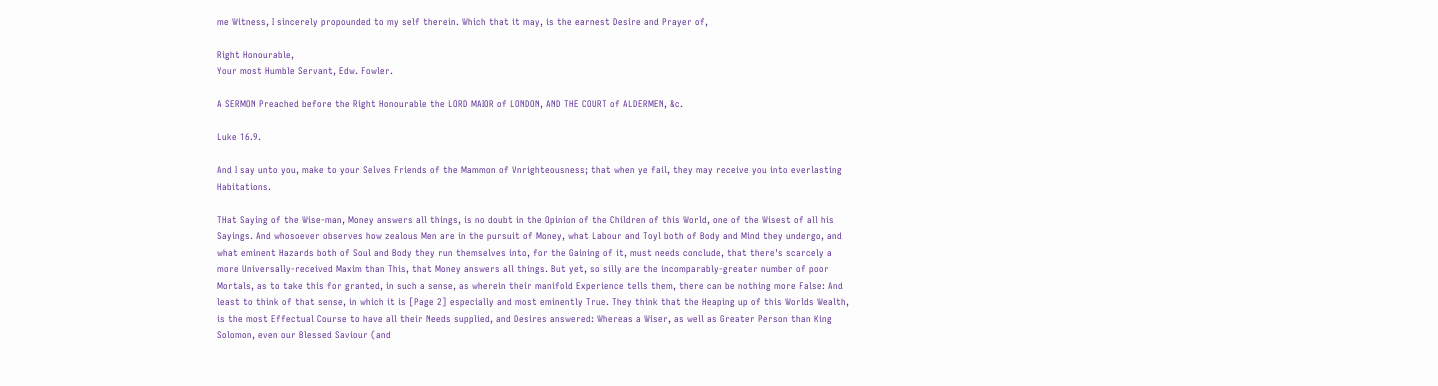me Witness, I sincerely propounded to my self therein. Which that it may, is the earnest Desire and Prayer of,

Right Honourable,
Your most Humble Servant, Edw. Fowler.

A SERMON Preached before the Right Honourable the LORD MAIOR of LONDON, AND THE COURT of ALDERMEN, &c.

Luke 16.9.

And I say unto you, make to your Selves Friends of the Mammon of Vnrighteousness; that when ye fail, they may receive you into everlasting Habitations.

THat Saying of the Wise-man, Money answers all things, is no doubt in the Opinion of the Children of this World, one of the Wisest of all his Sayings. And whosoever observes how zealous Men are in the pursuit of Money, what Labour and Toyl both of Body and Mind they undergo, and what eminent Hazards both of Soul and Body they run themselves into, for the Gaining of it, must needs conclude, that there's scarcely a more Universally-received Maxim than This, that Money answers all things. But yet, so silly are the incomparably-greater number of poor Mortals, as to take this for granted, in such a sense, as wherein their manifold Experience tells them, there can be nothing more False: And least to think of that sense, in which it is [Page 2] especially and most eminently True. They think that the Heaping up of this Worlds Wealth, is the most Effectual Course to have all their Needs supplied, and Desires answered: Whereas a Wiser, as well as Greater Person than King Solomon, even our Blessed Saviour (and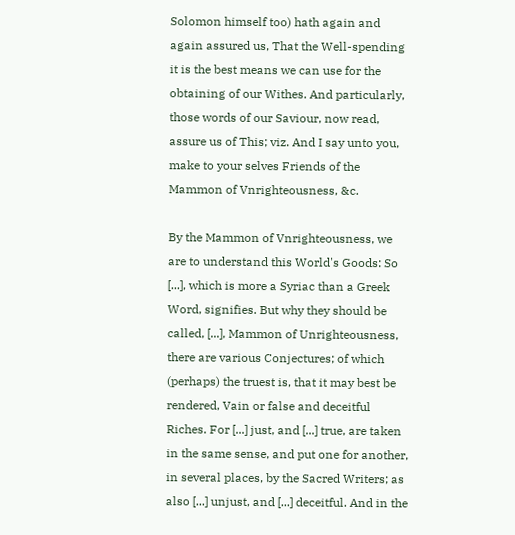Solomon himself too) hath again and again assured us, That the Well-spending it is the best means we can use for the obtaining of our Withes. And particularly, those words of our Saviour, now read, assure us of This; viz. And I say unto you, make to your selves Friends of the Mammon of Vnrighteousness, &c.

By the Mammon of Vnrighteousness, we are to understand this World's Goods: So [...], which is more a Syriac than a Greek Word, signifies. But why they should be called, [...], Mammon of Unrighteousness, there are various Conjectures; of which (perhaps) the truest is, that it may best be rendered, Vain or false and deceitful Riches. For [...] just, and [...] true, are taken in the same sense, and put one for another, in several places, by the Sacred Writers; as also [...] unjust, and [...] deceitful. And in the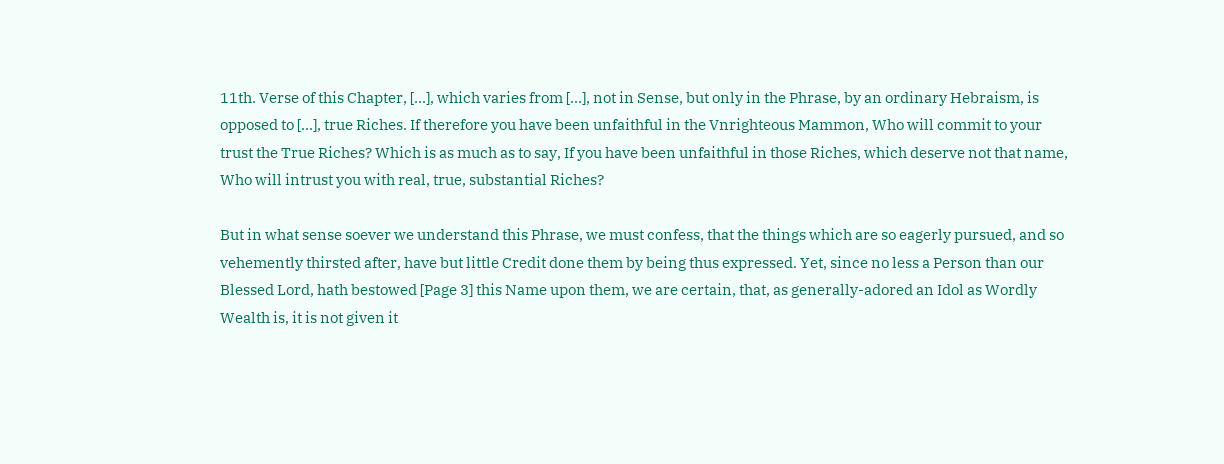11th. Verse of this Chapter, [...], which varies from [...], not in Sense, but only in the Phrase, by an ordinary Hebraism, is opposed to [...], true Riches. If therefore you have been unfaithful in the Vnrighteous Mammon, Who will commit to your trust the True Riches? Which is as much as to say, If you have been unfaithful in those Riches, which deserve not that name, Who will intrust you with real, true, substantial Riches?

But in what sense soever we understand this Phrase, we must confess, that the things which are so eagerly pursued, and so vehemently thirsted after, have but little Credit done them by being thus expressed. Yet, since no less a Person than our Blessed Lord, hath bestowed [Page 3] this Name upon them, we are certain, that, as generally-adored an Idol as Wordly Wealth is, it is not given it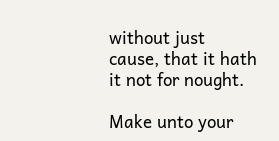without just cause, that it hath it not for nought.

Make unto your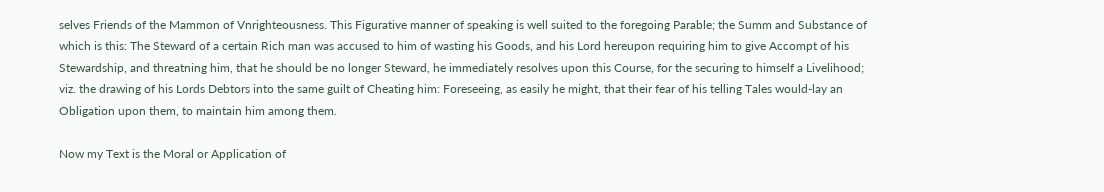selves Friends of the Mammon of Vnrighteousness. This Figurative manner of speaking is well suited to the foregoing Parable; the Summ and Substance of which is this: The Steward of a certain Rich man was accused to him of wasting his Goods, and his Lord hereupon requiring him to give Accompt of his Stewardship, and threatning him, that he should be no longer Steward, he immediately resolves upon this Course, for the securing to himself a Livelihood; viz. the drawing of his Lords Debtors into the same guilt of Cheating him: Foreseeing, as easily he might, that their fear of his telling Tales would-lay an Obligation upon them, to maintain him among them.

Now my Text is the Moral or Application of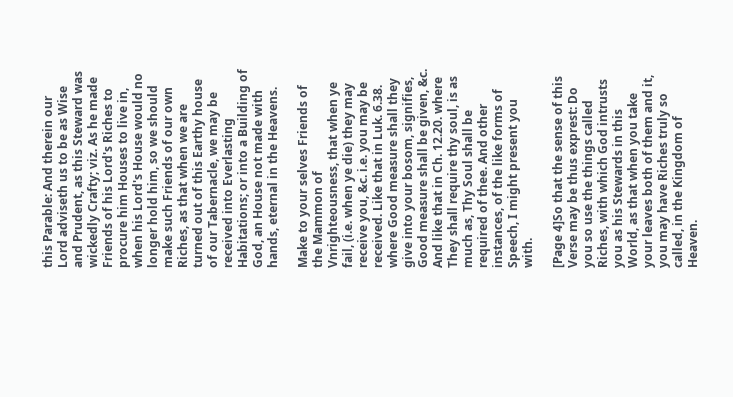this Parable: And therein our Lord adviseth us to be as Wise and Prudent, as this Steward was wickedly Crafty; viz. As he made Friends of his Lord's Riches to procure him Houses to live in, when his Lord's House would no longer hold him, so we should make such Friends of our own Riches, as that when we are turned out of this Earthy house of our Tabernacle, we may be received into Everlasting Habitations; or into a Building of God, an House not made with hands, eternal in the Heavens.

Make to your selves Friends of the Mammon of Vnrighteousness, that when ye fail, (i.e. when ye die) they may receive you, &c. i.e. you may be received. Like that in Luk. 6.38. where Good measure shall they give into your bosom, signifies, Good measure shall be given, &c. And like that in Ch. 12.20. where They shall require thy soul, is as much as, Thy Soul shall be required of thee. And other instances, of the like forms of Speech, I might present you with.

[Page 4]So that the sense of this Verse may be thus exprest: Do you so use the things called Riches, with which God intrusts you as his Stewards in this World, as that when you take your leaves both of them and it, you may have Riches truly so called, in the Kingdom of Heaven.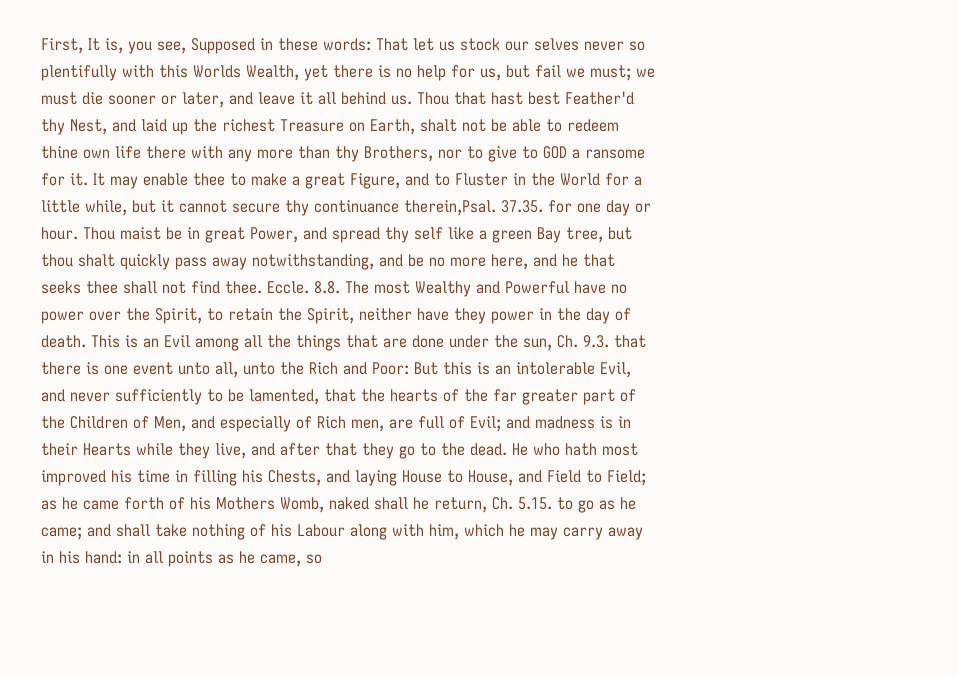First, It is, you see, Supposed in these words: That let us stock our selves never so plentifully with this Worlds Wealth, yet there is no help for us, but fail we must; we must die sooner or later, and leave it all behind us. Thou that hast best Feather'd thy Nest, and laid up the richest Treasure on Earth, shalt not be able to redeem thine own life there with any more than thy Brothers, nor to give to GOD a ransome for it. It may enable thee to make a great Figure, and to Fluster in the World for a little while, but it cannot secure thy continuance therein,Psal. 37.35. for one day or hour. Thou maist be in great Power, and spread thy self like a green Bay tree, but thou shalt quickly pass away notwithstanding, and be no more here, and he that seeks thee shall not find thee. Eccle. 8.8. The most Wealthy and Powerful have no power over the Spirit, to retain the Spirit, neither have they power in the day of death. This is an Evil among all the things that are done under the sun, Ch. 9.3. that there is one event unto all, unto the Rich and Poor: But this is an intolerable Evil, and never sufficiently to be lamented, that the hearts of the far greater part of the Children of Men, and especially of Rich men, are full of Evil; and madness is in their Hearts while they live, and after that they go to the dead. He who hath most improved his time in filling his Chests, and laying House to House, and Field to Field; as he came forth of his Mothers Womb, naked shall he return, Ch. 5.15. to go as he came; and shall take nothing of his Labour along with him, which he may carry away in his hand: in all points as he came, so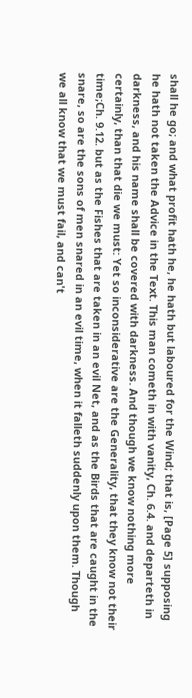shall he go; and what profit hath he, he hath but laboured for the Wind; that is, [Page 5] supposing he hath not taken the Advice in the Text. This man cometh in with vanity, Ch. 6.4. and departeth in darkness, and his name shall be covered with darkness. And though we know nothing more certainly, than that die we must: Yet so inconsiderative are the Generality, that they know not their time;Ch. 9.12. but as the Fishes that are taken in an evil Net, and as the Birds that are caught in the snare, so are the sons of men snared in an evil time, when it falleth suddenly upon them. Though we all know that we must fail, and can't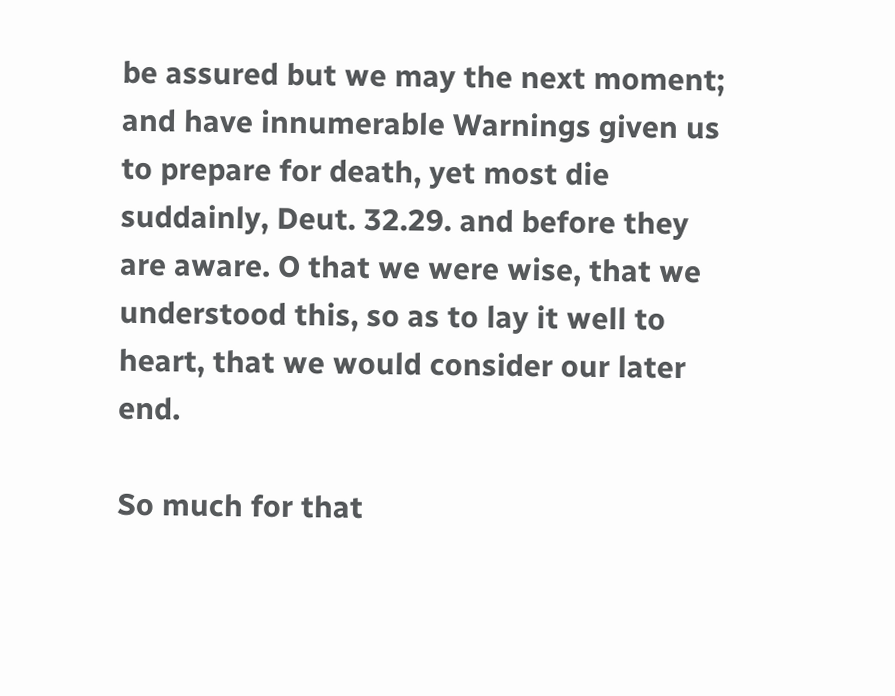be assured but we may the next moment; and have innumerable Warnings given us to prepare for death, yet most die suddainly, Deut. 32.29. and before they are aware. O that we were wise, that we understood this, so as to lay it well to heart, that we would consider our later end.

So much for that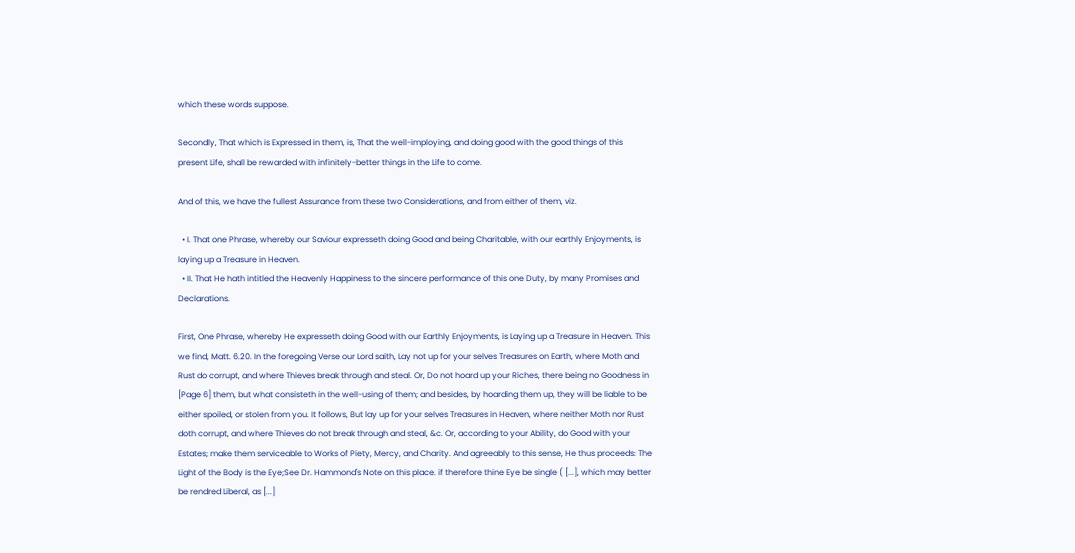which these words suppose.

Secondly, That which is Expressed in them, is, That the well-imploying, and doing good with the good things of this present Life, shall be rewarded with infinitely-better things in the Life to come.

And of this, we have the fullest Assurance from these two Considerations, and from either of them, viz.

  • I. That one Phrase, whereby our Saviour expresseth doing Good and being Charitable, with our earthly Enjoyments, is laying up a Treasure in Heaven.
  • II. That He hath intitled the Heavenly Happiness to the sincere performance of this one Duty, by many Promises and Declarations.

First, One Phrase, whereby He expresseth doing Good with our Earthly Enjoyments, is Laying up a Treasure in Heaven. This we find, Matt. 6.20. In the foregoing Verse our Lord saith, Lay not up for your selves Treasures on Earth, where Moth and Rust do corrupt, and where Thieves break through and steal. Or, Do not hoard up your Riches, there being no Goodness in [Page 6] them, but what consisteth in the well-using of them; and besides, by hoarding them up, they will be liable to be either spoiled, or stolen from you. It follows, But lay up for your selves Treasures in Heaven, where neither Moth nor Rust doth corrupt, and where Thieves do not break through and steal, &c. Or, according to your Ability, do Good with your Estates; make them serviceable to Works of Piety, Mercy, and Charity. And agreeably to this sense, He thus proceeds: The Light of the Body is the Eye;See Dr. Hammond's Note on this place. if therefore thine Eye be single ( [...], which may better be rendred Liberal, as [...]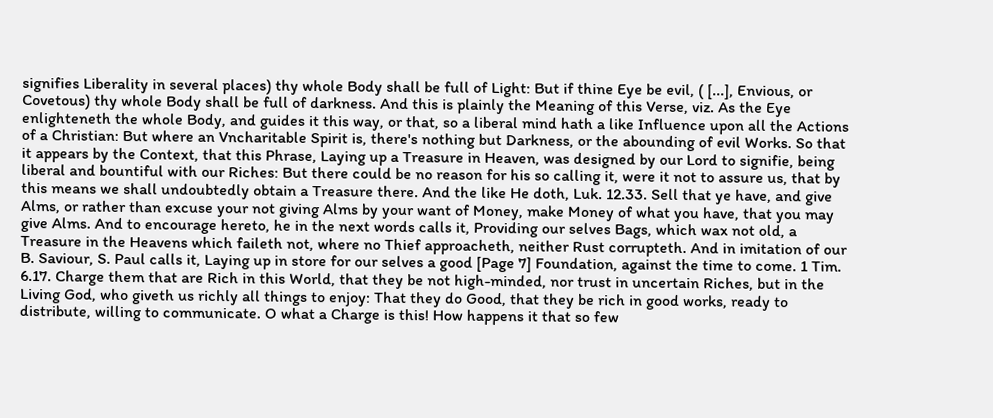signifies Liberality in several places) thy whole Body shall be full of Light: But if thine Eye be evil, ( [...], Envious, or Covetous) thy whole Body shall be full of darkness. And this is plainly the Meaning of this Verse, viz. As the Eye enlighteneth the whole Body, and guides it this way, or that, so a liberal mind hath a like Influence upon all the Actions of a Christian: But where an Vncharitable Spirit is, there's nothing but Darkness, or the abounding of evil Works. So that it appears by the Context, that this Phrase, Laying up a Treasure in Heaven, was designed by our Lord to signifie, being liberal and bountiful with our Riches: But there could be no reason for his so calling it, were it not to assure us, that by this means we shall undoubtedly obtain a Treasure there. And the like He doth, Luk. 12.33. Sell that ye have, and give Alms, or rather than excuse your not giving Alms by your want of Money, make Money of what you have, that you may give Alms. And to encourage hereto, he in the next words calls it, Providing our selves Bags, which wax not old, a Treasure in the Heavens which faileth not, where no Thief approacheth, neither Rust corrupteth. And in imitation of our B. Saviour, S. Paul calls it, Laying up in store for our selves a good [Page 7] Foundation, against the time to come. 1 Tim. 6.17. Charge them that are Rich in this World, that they be not high-minded, nor trust in uncertain Riches, but in the Living God, who giveth us richly all things to enjoy: That they do Good, that they be rich in good works, ready to distribute, willing to communicate. O what a Charge is this! How happens it that so few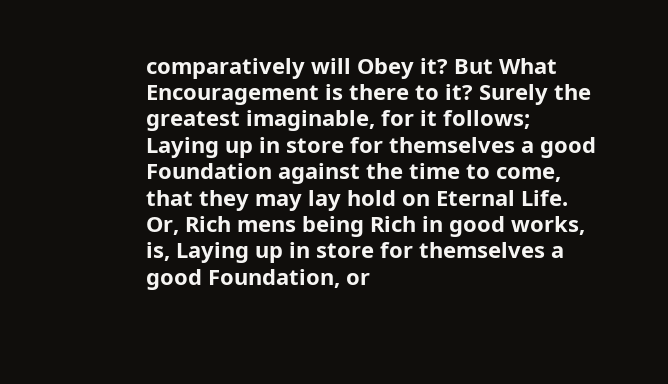comparatively will Obey it? But What Encouragement is there to it? Surely the greatest imaginable, for it follows; Laying up in store for themselves a good Foundation against the time to come, that they may lay hold on Eternal Life. Or, Rich mens being Rich in good works, is, Laying up in store for themselves a good Foundation, or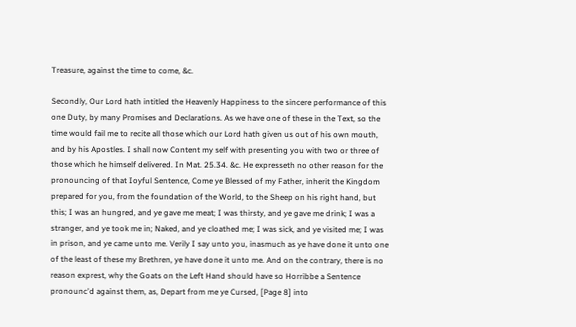Treasure, against the time to come, &c.

Secondly, Our Lord hath intitled the Heavenly Happiness to the sincere performance of this one Duty, by many Promises and Declarations. As we have one of these in the Text, so the time would fail me to recite all those which our Lord hath given us out of his own mouth, and by his Apostles. I shall now Content my self with presenting you with two or three of those which he himself delivered. In Mat. 25.34. &c. He expresseth no other reason for the pronouncing of that Ioyful Sentence, Come ye Blessed of my Father, inherit the Kingdom prepared for you, from the foundation of the World, to the Sheep on his right hand, but this; I was an hungred, and ye gave me meat; I was thirsty, and ye gave me drink; I was a stranger, and ye took me in; Naked, and ye cloathed me; I was sick, and ye visited me; I was in prison, and ye came unto me. Verily I say unto you, inasmuch as ye have done it unto one of the least of these my Brethren, ye have done it unto me. And on the contrary, there is no reason exprest, why the Goats on the Left Hand should have so Horribbe a Sentence pronounc'd against them, as, Depart from me ye Cursed, [Page 8] into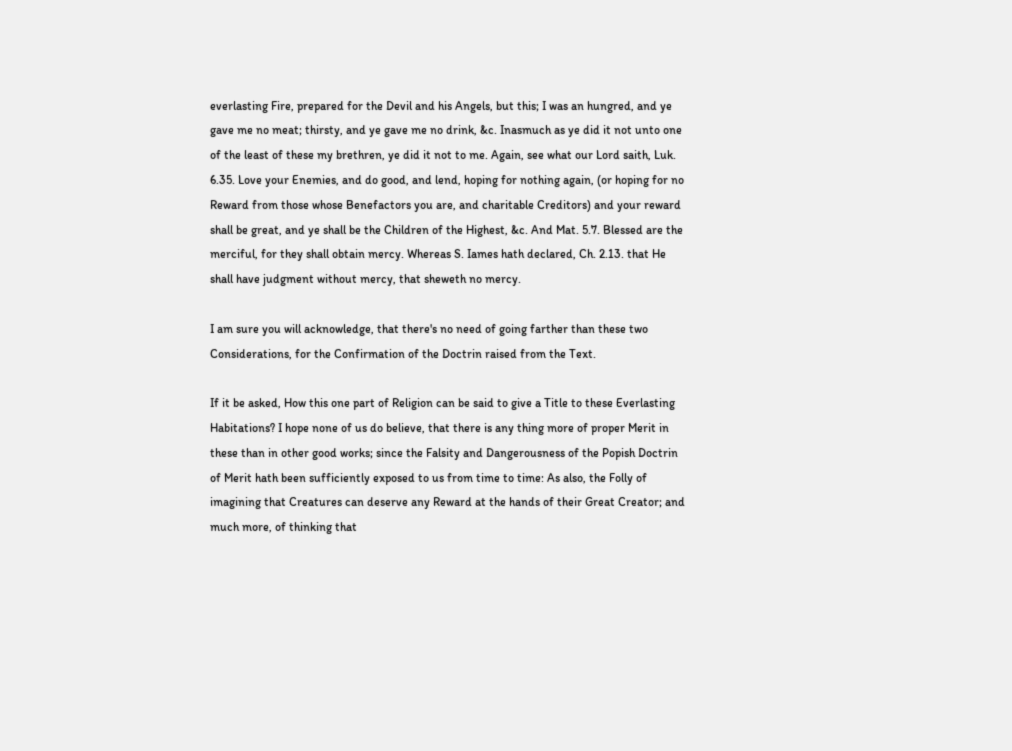everlasting Fire, prepared for the Devil and his Angels, but this; I was an hungred, and ye gave me no meat; thirsty, and ye gave me no drink, &c. Inasmuch as ye did it not unto one of the least of these my brethren, ye did it not to me. Again, see what our Lord saith, Luk. 6.35. Love your Enemies, and do good, and lend, hoping for nothing again, (or hoping for no Reward from those whose Benefactors you are, and charitable Creditors) and your reward shall be great, and ye shall be the Children of the Highest, &c. And Mat. 5.7. Blessed are the merciful, for they shall obtain mercy. Whereas S. Iames hath declared, Ch. 2.13. that He shall have judgment without mercy, that sheweth no mercy.

I am sure you will acknowledge, that there's no need of going farther than these two Considerations, for the Confirmation of the Doctrin raised from the Text.

If it be asked, How this one part of Religion can be said to give a Title to these Everlasting Habitations? I hope none of us do believe, that there is any thing more of proper Merit in these than in other good works; since the Falsity and Dangerousness of the Popish Doctrin of Merit hath been sufficiently exposed to us from time to time: As also, the Folly of imagining that Creatures can deserve any Reward at the hands of their Great Creator; and much more, of thinking that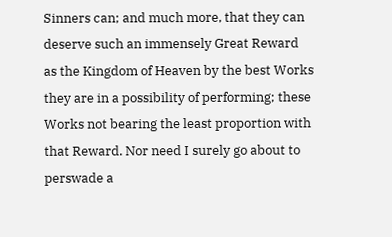Sinners can; and much more, that they can deserve such an immensely Great Reward as the Kingdom of Heaven by the best Works they are in a possibility of performing; these Works not bearing the least proportion with that Reward. Nor need I surely go about to perswade a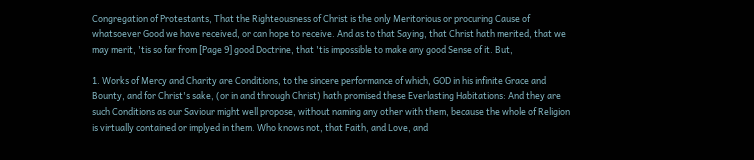Congregation of Protestants, That the Righteousness of Christ is the only Meritorious or procuring Cause of whatsoever Good we have received, or can hope to receive. And as to that Saying, that Christ hath merited, that we may merit, 'tis so far from [Page 9] good Doctrine, that 'tis impossible to make any good Sense of it. But,

1. Works of Mercy and Charity are Conditions, to the sincere performance of which, GOD in his infinite Grace and Bounty, and for Christ's sake, (or in and through Christ) hath promised these Everlasting Habitations: And they are such Conditions as our Saviour might well propose, without naming any other with them, because the whole of Religion is virtually contained or implyed in them. Who knows not, that Faith, and Love, and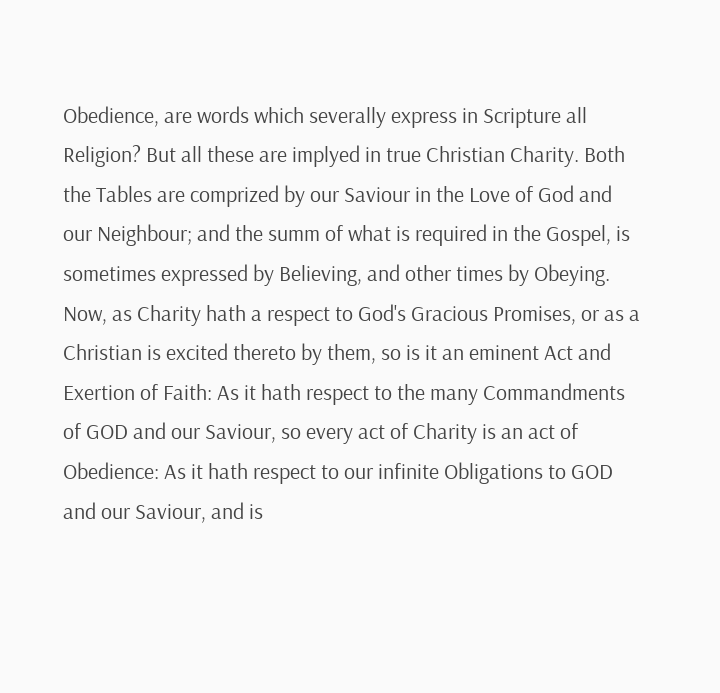Obedience, are words which severally express in Scripture all Religion? But all these are implyed in true Christian Charity. Both the Tables are comprized by our Saviour in the Love of God and our Neighbour; and the summ of what is required in the Gospel, is sometimes expressed by Believing, and other times by Obeying. Now, as Charity hath a respect to God's Gracious Promises, or as a Christian is excited thereto by them, so is it an eminent Act and Exertion of Faith: As it hath respect to the many Commandments of GOD and our Saviour, so every act of Charity is an act of Obedience: As it hath respect to our infinite Obligations to GOD and our Saviour, and is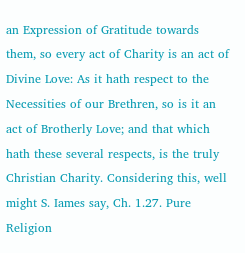an Expression of Gratitude towards them, so every act of Charity is an act of Divine Love: As it hath respect to the Necessities of our Brethren, so is it an act of Brotherly Love; and that which hath these several respects, is the truly Christian Charity. Considering this, well might S. Iames say, Ch. 1.27. Pure Religion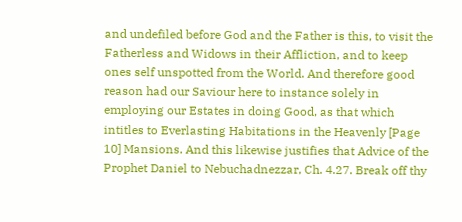and undefiled before God and the Father is this, to visit the Fatherless and Widows in their Affliction, and to keep ones self unspotted from the World. And therefore good reason had our Saviour here to instance solely in employing our Estates in doing Good, as that which intitles to Everlasting Habitations in the Heavenly [Page 10] Mansions. And this likewise justifies that Advice of the Prophet Daniel to Nebuchadnezzar, Ch. 4.27. Break off thy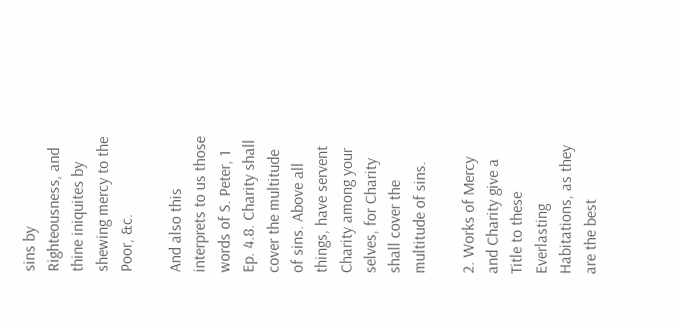sins by Righteousness, and thine iniquites by shewing mercy to the Poor, &c.

And also this interprets to us those words of S. Peter, 1 Ep. 4.8. Charity shall cover the multitude of sins. Above all things, have servent Charity among your selves, for Charity shall cover the multitude of sins.

2. Works of Mercy and Charity give a Title to these Everlasting Habitations, as they are the best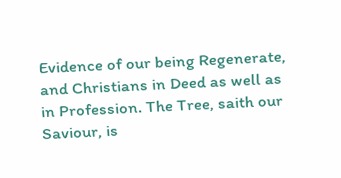Evidence of our being Regenerate, and Christians in Deed as well as in Profession. The Tree, saith our Saviour, is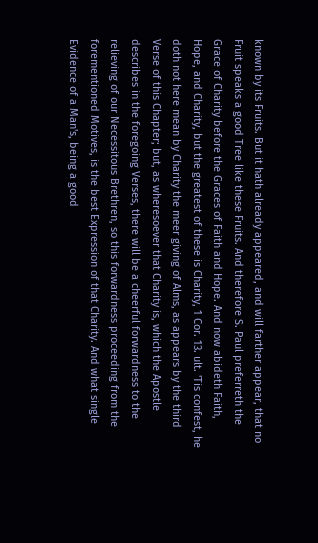known by its Fruits. But it hath already appeared, and will farther appear, that no Fruit speaks a good Tree like these Fruits. And therefore S. Paul preferreth the Grace of Charity before the Graces of Faith and Hope. And now abideth Faith, Hope, and Charity, but the greatest of these is Charity, 1 Cor. 13. ult. 'Tis confest, he doth not here mean by Charity the meer giving of Alms, as appears by the third Verse of this Chapter; but, as wheresoever that Charity is, which the Apostle describes in the foregoing Verses, there will be a cheerful forwardness to the relieving of our Necessitous Brethren, so this forwardness proceeding from the forementioned Motives, is the best Expression of that Charity. And what single Evidence of a Man's, being a good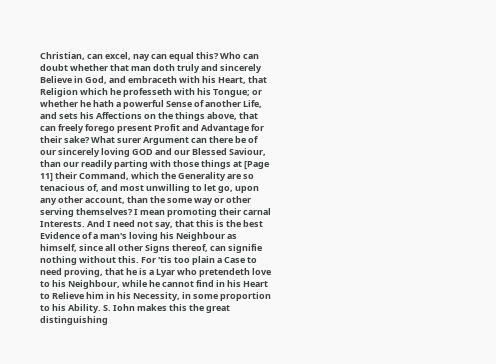Christian, can excel, nay can equal this? Who can doubt whether that man doth truly and sincerely Believe in God, and embraceth with his Heart, that Religion which he professeth with his Tongue; or whether he hath a powerful Sense of another Life, and sets his Affections on the things above, that can freely forego present Profit and Advantage for their sake? What surer Argument can there be of our sincerely loving GOD and our Blessed Saviour, than our readily parting with those things at [Page 11] their Command, which the Generality are so tenacious of, and most unwilling to let go, upon any other account, than the some way or other serving themselves? I mean promoting their carnal Interests. And I need not say, that this is the best Evidence of a man's loving his Neighbour as himself, since all other Signs thereof, can signifie nothing without this. For 'tis too plain a Case to need proving, that he is a Lyar who pretendeth love to his Neighbour, while he cannot find in his Heart to Relieve him in his Necessity, in some proportion to his Ability. S. Iohn makes this the great distinguishing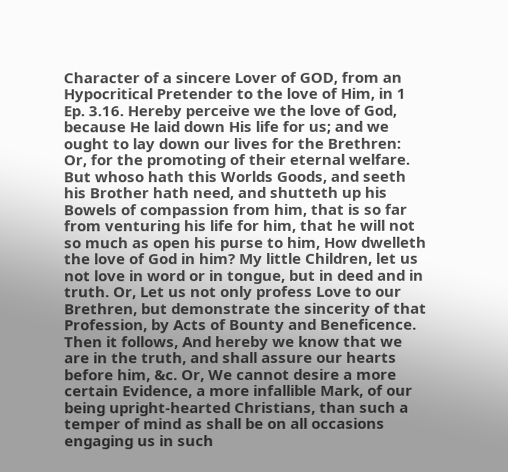Character of a sincere Lover of GOD, from an Hypocritical Pretender to the love of Him, in 1 Ep. 3.16. Hereby perceive we the love of God, because He laid down His life for us; and we ought to lay down our lives for the Brethren: Or, for the promoting of their eternal welfare. But whoso hath this Worlds Goods, and seeth his Brother hath need, and shutteth up his Bowels of compassion from him, that is so far from venturing his life for him, that he will not so much as open his purse to him, How dwelleth the love of God in him? My little Children, let us not love in word or in tongue, but in deed and in truth. Or, Let us not only profess Love to our Brethren, but demonstrate the sincerity of that Profession, by Acts of Bounty and Beneficence. Then it follows, And hereby we know that we are in the truth, and shall assure our hearts before him, &c. Or, We cannot desire a more certain Evidence, a more infallible Mark, of our being upright-hearted Christians, than such a temper of mind as shall be on all occasions engaging us in such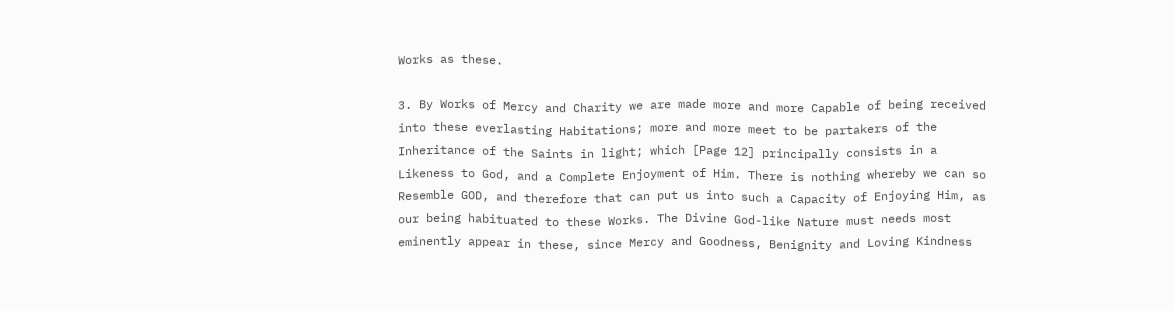Works as these.

3. By Works of Mercy and Charity we are made more and more Capable of being received into these everlasting Habitations; more and more meet to be partakers of the Inheritance of the Saints in light; which [Page 12] principally consists in a Likeness to God, and a Complete Enjoyment of Him. There is nothing whereby we can so Resemble GOD, and therefore that can put us into such a Capacity of Enjoying Him, as our being habituated to these Works. The Divine God-like Nature must needs most eminently appear in these, since Mercy and Goodness, Benignity and Loving Kindness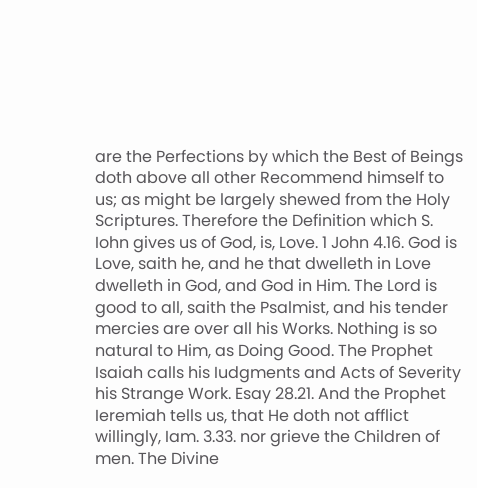are the Perfections by which the Best of Beings doth above all other Recommend himself to us; as might be largely shewed from the Holy Scriptures. Therefore the Definition which S. Iohn gives us of God, is, Love. 1 John 4.16. God is Love, saith he, and he that dwelleth in Love dwelleth in God, and God in Him. The Lord is good to all, saith the Psalmist, and his tender mercies are over all his Works. Nothing is so natural to Him, as Doing Good. The Prophet Isaiah calls his Iudgments and Acts of Severity his Strange Work. Esay 28.21. And the Prophet Ieremiah tells us, that He doth not afflict willingly, Iam. 3.33. nor grieve the Children of men. The Divine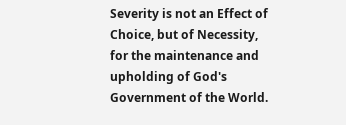Severity is not an Effect of Choice, but of Necessity, for the maintenance and upholding of God's Government of the World.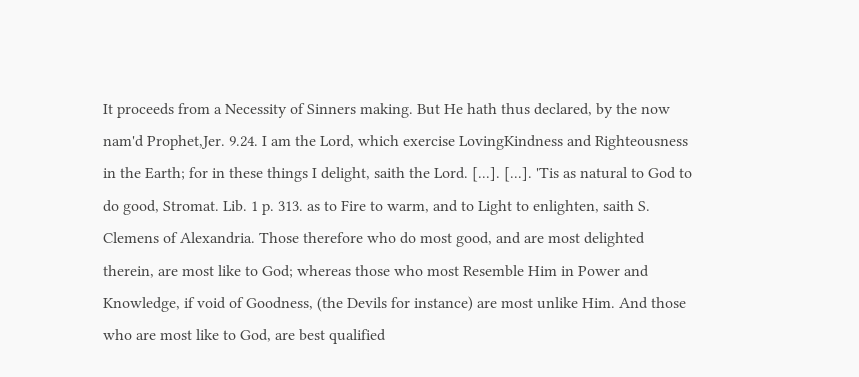It proceeds from a Necessity of Sinners making. But He hath thus declared, by the now nam'd Prophet,Jer. 9.24. I am the Lord, which exercise LovingKindness and Righteousness in the Earth; for in these things I delight, saith the Lord. [...]. [...]. 'Tis as natural to God to do good, Stromat. Lib. 1 p. 313. as to Fire to warm, and to Light to enlighten, saith S. Clemens of Alexandria. Those therefore who do most good, and are most delighted therein, are most like to God; whereas those who most Resemble Him in Power and Knowledge, if void of Goodness, (the Devils for instance) are most unlike Him. And those who are most like to God, are best qualified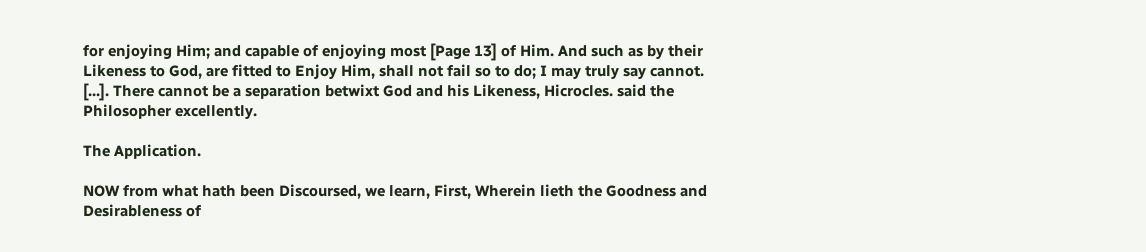for enjoying Him; and capable of enjoying most [Page 13] of Him. And such as by their Likeness to God, are fitted to Enjoy Him, shall not fail so to do; I may truly say cannot. [...]. There cannot be a separation betwixt God and his Likeness, Hicrocles. said the Philosopher excellently.

The Application.

NOW from what hath been Discoursed, we learn, First, Wherein lieth the Goodness and Desirableness of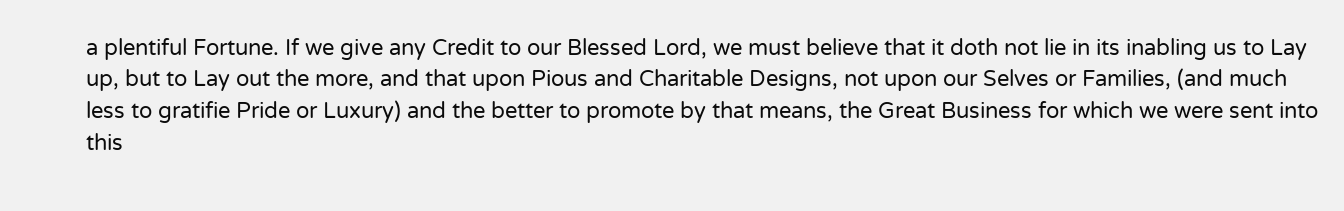a plentiful Fortune. If we give any Credit to our Blessed Lord, we must believe that it doth not lie in its inabling us to Lay up, but to Lay out the more, and that upon Pious and Charitable Designs, not upon our Selves or Families, (and much less to gratifie Pride or Luxury) and the better to promote by that means, the Great Business for which we were sent into this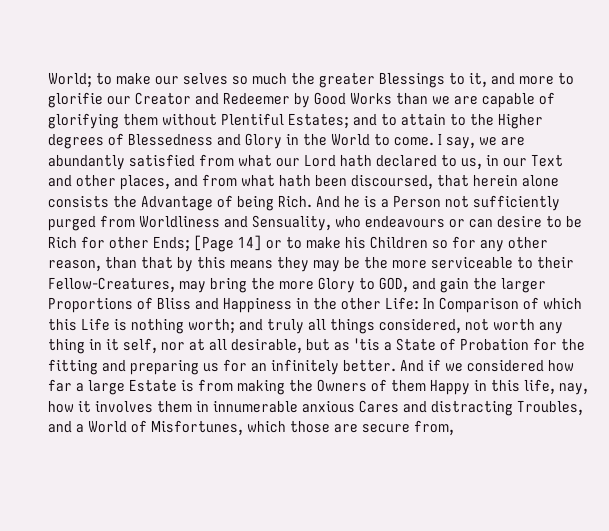World; to make our selves so much the greater Blessings to it, and more to glorifie our Creator and Redeemer by Good Works than we are capable of glorifying them without Plentiful Estates; and to attain to the Higher degrees of Blessedness and Glory in the World to come. I say, we are abundantly satisfied from what our Lord hath declared to us, in our Text and other places, and from what hath been discoursed, that herein alone consists the Advantage of being Rich. And he is a Person not sufficiently purged from Worldliness and Sensuality, who endeavours or can desire to be Rich for other Ends; [Page 14] or to make his Children so for any other reason, than that by this means they may be the more serviceable to their Fellow-Creatures, may bring the more Glory to GOD, and gain the larger Proportions of Bliss and Happiness in the other Life: In Comparison of which this Life is nothing worth; and truly all things considered, not worth any thing in it self, nor at all desirable, but as 'tis a State of Probation for the fitting and preparing us for an infinitely better. And if we considered how far a large Estate is from making the Owners of them Happy in this life, nay, how it involves them in innumerable anxious Cares and distracting Troubles, and a World of Misfortunes, which those are secure from,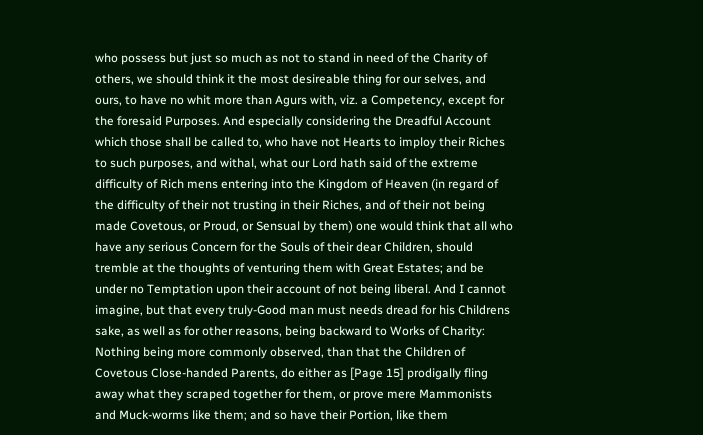who possess but just so much as not to stand in need of the Charity of others, we should think it the most desireable thing for our selves, and ours, to have no whit more than Agurs with, viz. a Competency, except for the foresaid Purposes. And especially considering the Dreadful Account which those shall be called to, who have not Hearts to imploy their Riches to such purposes, and withal, what our Lord hath said of the extreme difficulty of Rich mens entering into the Kingdom of Heaven (in regard of the difficulty of their not trusting in their Riches, and of their not being made Covetous, or Proud, or Sensual by them) one would think that all who have any serious Concern for the Souls of their dear Children, should tremble at the thoughts of venturing them with Great Estates; and be under no Temptation upon their account of not being liberal. And I cannot imagine, but that every truly-Good man must needs dread for his Childrens sake, as well as for other reasons, being backward to Works of Charity: Nothing being more commonly observed, than that the Children of Covetous Close-handed Parents, do either as [Page 15] prodigally fling away what they scraped together for them, or prove mere Mammonists and Muck-worms like them; and so have their Portion, like them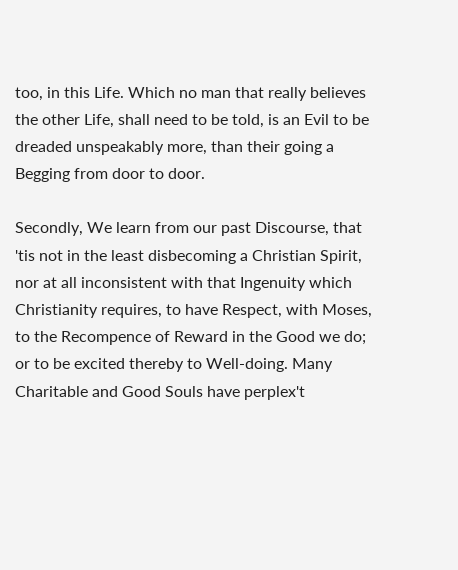too, in this Life. Which no man that really believes the other Life, shall need to be told, is an Evil to be dreaded unspeakably more, than their going a Begging from door to door.

Secondly, We learn from our past Discourse, that 'tis not in the least disbecoming a Christian Spirit, nor at all inconsistent with that Ingenuity which Christianity requires, to have Respect, with Moses, to the Recompence of Reward in the Good we do; or to be excited thereby to Well-doing. Many Charitable and Good Souls have perplex't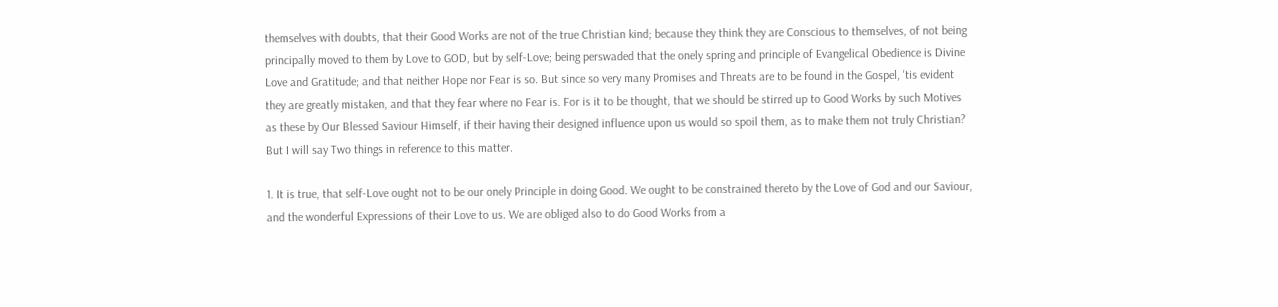themselves with doubts, that their Good Works are not of the true Christian kind; because they think they are Conscious to themselves, of not being principally moved to them by Love to GOD, but by self-Love; being perswaded that the onely spring and principle of Evangelical Obedience is Divine Love and Gratitude; and that neither Hope nor Fear is so. But since so very many Promises and Threats are to be found in the Gospel, 'tis evident they are greatly mistaken, and that they fear where no Fear is. For is it to be thought, that we should be stirred up to Good Works by such Motives as these by Our Blessed Saviour Himself, if their having their designed influence upon us would so spoil them, as to make them not truly Christian? But I will say Two things in reference to this matter.

1. It is true, that self-Love ought not to be our onely Principle in doing Good. We ought to be constrained thereto by the Love of God and our Saviour, and the wonderful Expressions of their Love to us. We are obliged also to do Good Works from a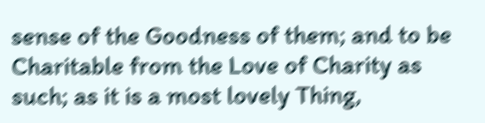sense of the Goodness of them; and to be Charitable from the Love of Charity as such; as it is a most lovely Thing,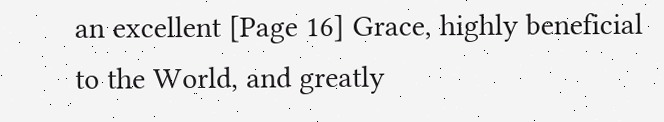an excellent [Page 16] Grace, highly beneficial to the World, and greatly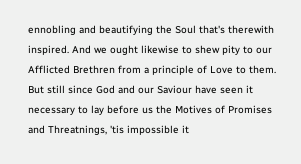ennobling and beautifying the Soul that's therewith inspired. And we ought likewise to shew pity to our Afflicted Brethren from a principle of Love to them. But still since God and our Saviour have seen it necessary to lay before us the Motives of Promises and Threatnings, 'tis impossible it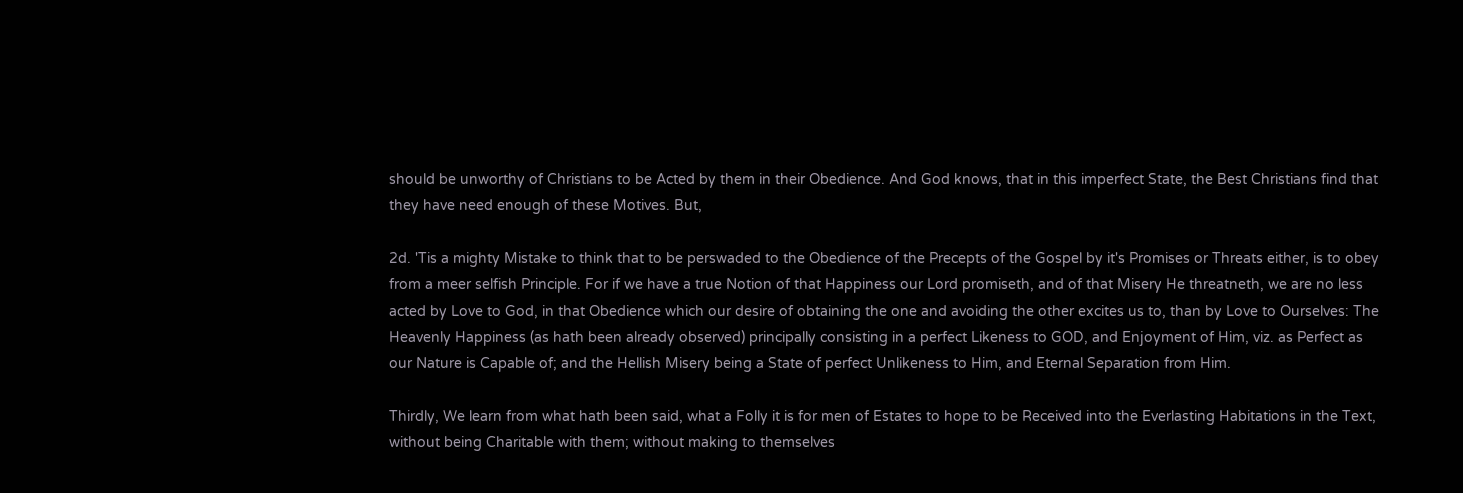should be unworthy of Christians to be Acted by them in their Obedience. And God knows, that in this imperfect State, the Best Christians find that they have need enough of these Motives. But,

2d. 'Tis a mighty Mistake to think that to be perswaded to the Obedience of the Precepts of the Gospel by it's Promises or Threats either, is to obey from a meer selfish Principle. For if we have a true Notion of that Happiness our Lord promiseth, and of that Misery He threatneth, we are no less acted by Love to God, in that Obedience which our desire of obtaining the one and avoiding the other excites us to, than by Love to Ourselves: The Heavenly Happiness (as hath been already observed) principally consisting in a perfect Likeness to GOD, and Enjoyment of Him, viz. as Perfect as our Nature is Capable of; and the Hellish Misery being a State of perfect Unlikeness to Him, and Eternal Separation from Him.

Thirdly, We learn from what hath been said, what a Folly it is for men of Estates to hope to be Received into the Everlasting Habitations in the Text, without being Charitable with them; without making to themselves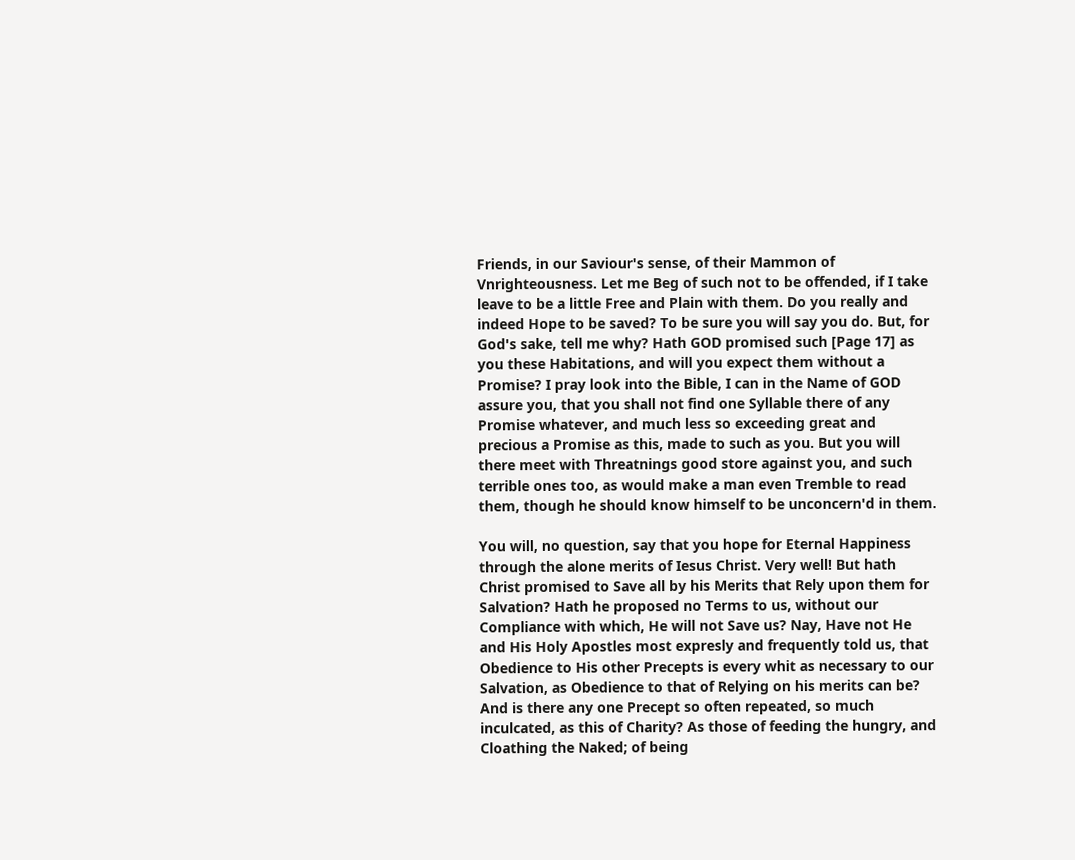Friends, in our Saviour's sense, of their Mammon of Vnrighteousness. Let me Beg of such not to be offended, if I take leave to be a little Free and Plain with them. Do you really and indeed Hope to be saved? To be sure you will say you do. But, for God's sake, tell me why? Hath GOD promised such [Page 17] as you these Habitations, and will you expect them without a Promise? I pray look into the Bible, I can in the Name of GOD assure you, that you shall not find one Syllable there of any Promise whatever, and much less so exceeding great and precious a Promise as this, made to such as you. But you will there meet with Threatnings good store against you, and such terrible ones too, as would make a man even Tremble to read them, though he should know himself to be unconcern'd in them.

You will, no question, say that you hope for Eternal Happiness through the alone merits of Iesus Christ. Very well! But hath Christ promised to Save all by his Merits that Rely upon them for Salvation? Hath he proposed no Terms to us, without our Compliance with which, He will not Save us? Nay, Have not He and His Holy Apostles most expresly and frequently told us, that Obedience to His other Precepts is every whit as necessary to our Salvation, as Obedience to that of Relying on his merits can be? And is there any one Precept so often repeated, so much inculcated, as this of Charity? As those of feeding the hungry, and Cloathing the Naked; of being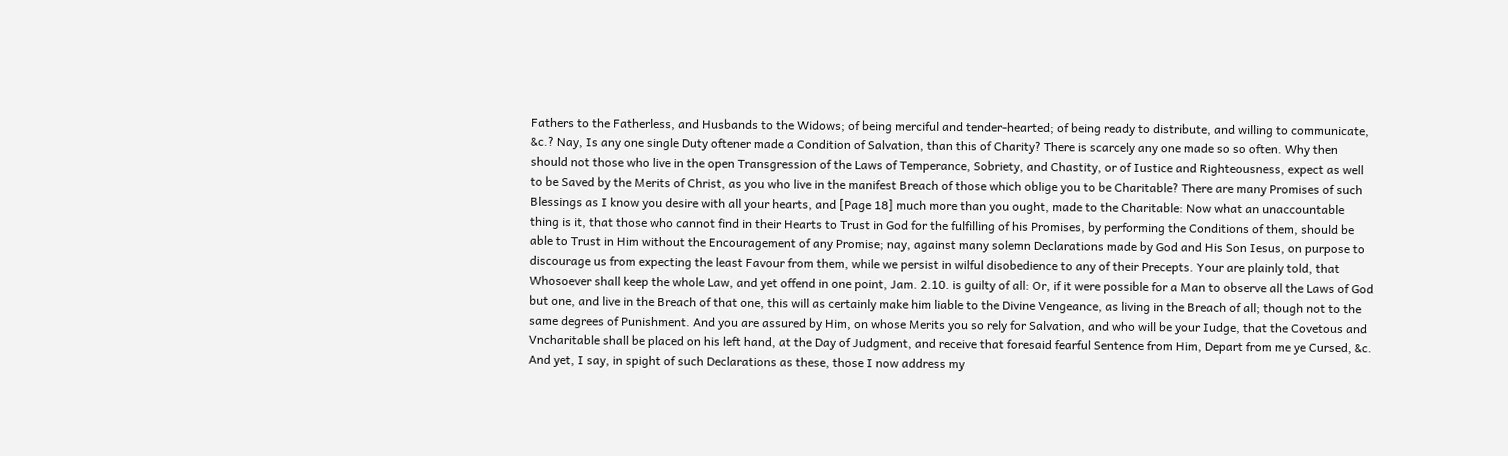Fathers to the Fatherless, and Husbands to the Widows; of being merciful and tender-hearted; of being ready to distribute, and willing to communicate, &c.? Nay, Is any one single Duty oftener made a Condition of Salvation, than this of Charity? There is scarcely any one made so so often. Why then should not those who live in the open Transgression of the Laws of Temperance, Sobriety, and Chastity, or of Iustice and Righteousness, expect as well to be Saved by the Merits of Christ, as you who live in the manifest Breach of those which oblige you to be Charitable? There are many Promises of such Blessings as I know you desire with all your hearts, and [Page 18] much more than you ought, made to the Charitable: Now what an unaccountable thing is it, that those who cannot find in their Hearts to Trust in God for the fulfilling of his Promises, by performing the Conditions of them, should be able to Trust in Him without the Encouragement of any Promise; nay, against many solemn Declarations made by God and His Son Iesus, on purpose to discourage us from expecting the least Favour from them, while we persist in wilful disobedience to any of their Precepts. Your are plainly told, that Whosoever shall keep the whole Law, and yet offend in one point, Jam. 2.10. is guilty of all: Or, if it were possible for a Man to observe all the Laws of God but one, and live in the Breach of that one, this will as certainly make him liable to the Divine Vengeance, as living in the Breach of all; though not to the same degrees of Punishment. And you are assured by Him, on whose Merits you so rely for Salvation, and who will be your Iudge, that the Covetous and Vncharitable shall be placed on his left hand, at the Day of Judgment, and receive that foresaid fearful Sentence from Him, Depart from me ye Cursed, &c. And yet, I say, in spight of such Declarations as these, those I now address my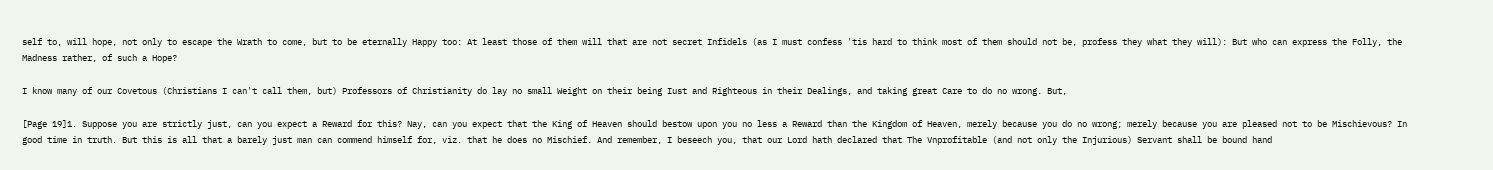self to, will hope, not only to escape the Wrath to come, but to be eternally Happy too: At least those of them will that are not secret Infidels (as I must confess 'tis hard to think most of them should not be, profess they what they will): But who can express the Folly, the Madness rather, of such a Hope?

I know many of our Covetous (Christians I can't call them, but) Professors of Christianity do lay no small Weight on their being Iust and Righteous in their Dealings, and taking great Care to do no wrong. But,

[Page 19]1. Suppose you are strictly just, can you expect a Reward for this? Nay, can you expect that the King of Heaven should bestow upon you no less a Reward than the Kingdom of Heaven, merely because you do no wrong; merely because you are pleased not to be Mischievous? In good time in truth. But this is all that a barely just man can commend himself for, viz. that he does no Mischief. And remember, I beseech you, that our Lord hath declared that The Vnprofitable (and not only the Injurious) Servant shall be bound hand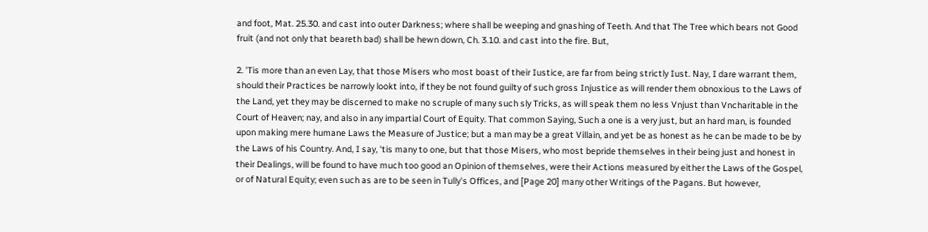and foot, Mat. 25.30. and cast into outer Darkness; where shall be weeping and gnashing of Teeth. And that The Tree which bears not Good fruit (and not only that beareth bad) shall be hewn down, Ch. 3.10. and cast into the fire. But,

2. 'Tis more than an even Lay, that those Misers who most boast of their Iustice, are far from being strictly Iust. Nay, I dare warrant them, should their Practices be narrowly lookt into, if they be not found guilty of such gross Injustice as will render them obnoxious to the Laws of the Land, yet they may be discerned to make no scruple of many such sly Tricks, as will speak them no less Vnjust than Vncharitable in the Court of Heaven; nay, and also in any impartial Court of Equity. That common Saying, Such a one is a very just, but an hard man, is founded upon making mere humane Laws the Measure of Justice; but a man may be a great Villain, and yet be as honest as he can be made to be by the Laws of his Country. And, I say, 'tis many to one, but that those Misers, who most bepride themselves in their being just and honest in their Dealings, will be found to have much too good an Opinion of themselves, were their Actions measured by either the Laws of the Gospel, or of Natural Equity; even such as are to be seen in Tully's Offices, and [Page 20] many other Writings of the Pagans. But however,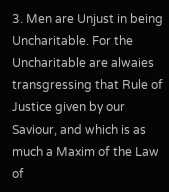3. Men are Unjust in being Uncharitable. For the Uncharitable are alwaies transgressing that Rule of Justice given by our Saviour, and which is as much a Maxim of the Law of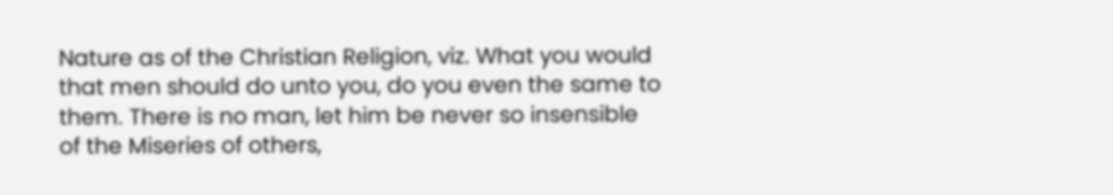Nature as of the Christian Religion, viz. What you would that men should do unto you, do you even the same to them. There is no man, let him be never so insensible of the Miseries of others,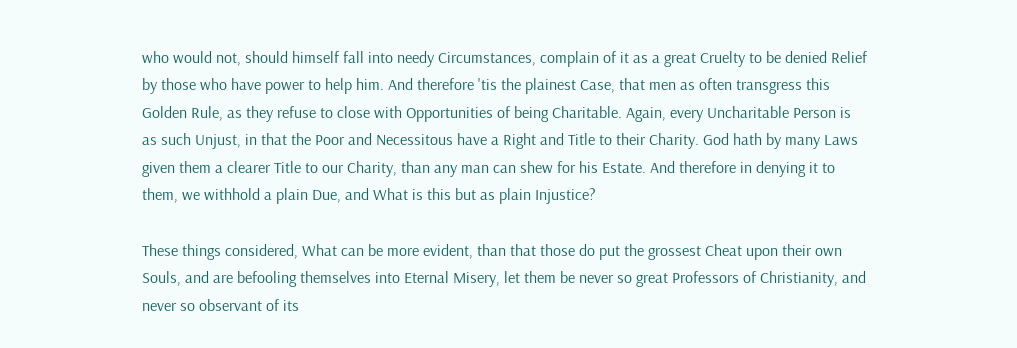who would not, should himself fall into needy Circumstances, complain of it as a great Cruelty to be denied Relief by those who have power to help him. And therefore 'tis the plainest Case, that men as often transgress this Golden Rule, as they refuse to close with Opportunities of being Charitable. Again, every Uncharitable Person is as such Unjust, in that the Poor and Necessitous have a Right and Title to their Charity. God hath by many Laws given them a clearer Title to our Charity, than any man can shew for his Estate. And therefore in denying it to them, we withhold a plain Due, and What is this but as plain Injustice?

These things considered, What can be more evident, than that those do put the grossest Cheat upon their own Souls, and are befooling themselves into Eternal Misery, let them be never so great Professors of Christianity, and never so observant of its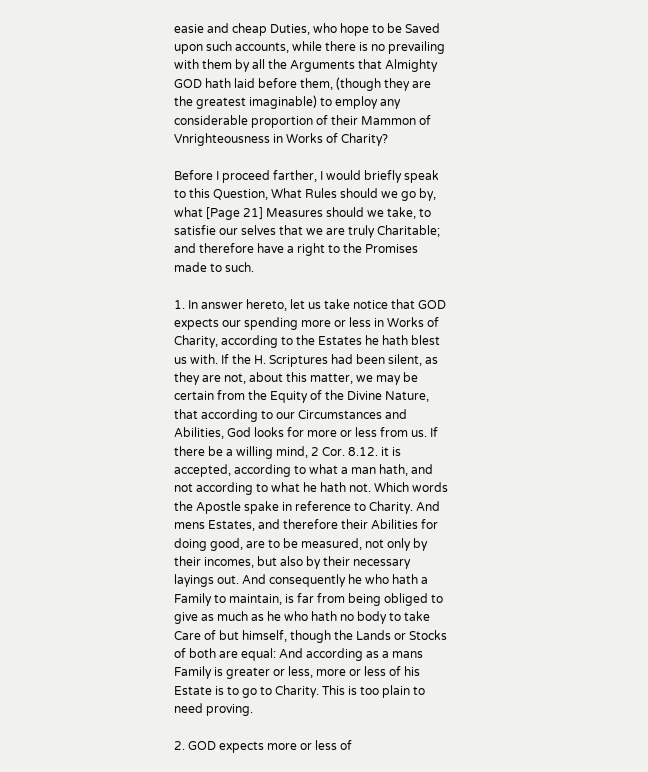easie and cheap Duties, who hope to be Saved upon such accounts, while there is no prevailing with them by all the Arguments that Almighty GOD hath laid before them, (though they are the greatest imaginable) to employ any considerable proportion of their Mammon of Vnrighteousness in Works of Charity?

Before I proceed farther, I would briefly speak to this Question, What Rules should we go by, what [Page 21] Measures should we take, to satisfie our selves that we are truly Charitable; and therefore have a right to the Promises made to such.

1. In answer hereto, let us take notice that GOD expects our spending more or less in Works of Charity, according to the Estates he hath blest us with. If the H. Scriptures had been silent, as they are not, about this matter, we may be certain from the Equity of the Divine Nature, that according to our Circumstances and Abilities, God looks for more or less from us. If there be a willing mind, 2 Cor. 8.12. it is accepted, according to what a man hath, and not according to what he hath not. Which words the Apostle spake in reference to Charity. And mens Estates, and therefore their Abilities for doing good, are to be measured, not only by their incomes, but also by their necessary layings out. And consequently he who hath a Family to maintain, is far from being obliged to give as much as he who hath no body to take Care of but himself, though the Lands or Stocks of both are equal: And according as a mans Family is greater or less, more or less of his Estate is to go to Charity. This is too plain to need proving.

2. GOD expects more or less of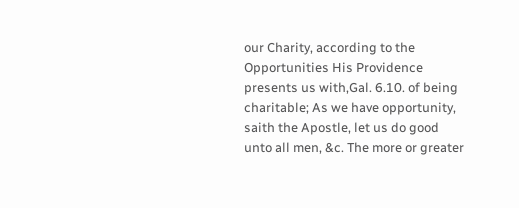our Charity, according to the Opportunities His Providence presents us with,Gal. 6.10. of being charitable; As we have opportunity, saith the Apostle, let us do good unto all men, &c. The more or greater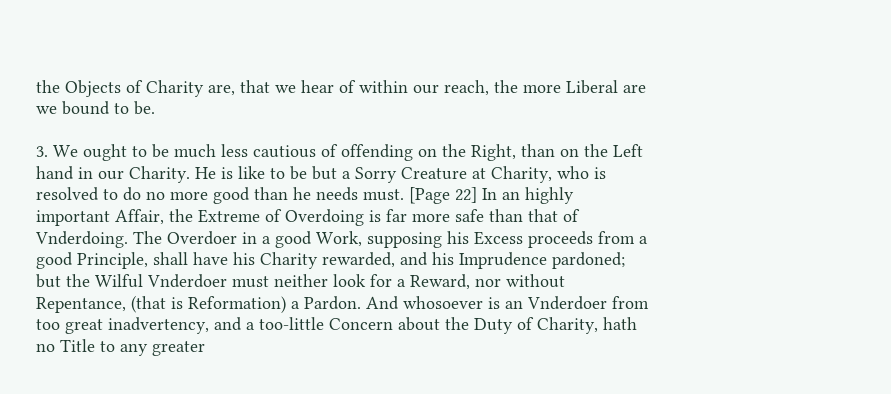the Objects of Charity are, that we hear of within our reach, the more Liberal are we bound to be.

3. We ought to be much less cautious of offending on the Right, than on the Left hand in our Charity. He is like to be but a Sorry Creature at Charity, who is resolved to do no more good than he needs must. [Page 22] In an highly important Affair, the Extreme of Overdoing is far more safe than that of Vnderdoing. The Overdoer in a good Work, supposing his Excess proceeds from a good Principle, shall have his Charity rewarded, and his Imprudence pardoned; but the Wilful Vnderdoer must neither look for a Reward, nor without Repentance, (that is Reformation) a Pardon. And whosoever is an Vnderdoer from too great inadvertency, and a too-little Concern about the Duty of Charity, hath no Title to any greater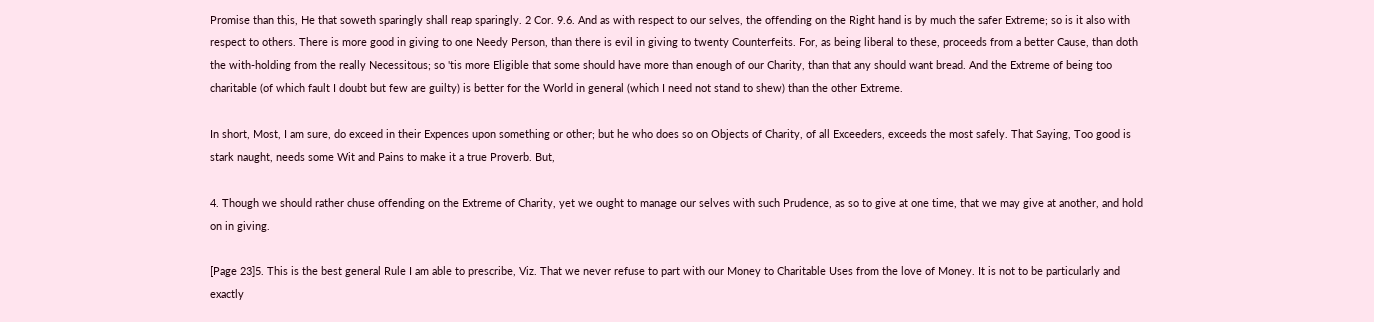Promise than this, He that soweth sparingly shall reap sparingly. 2 Cor. 9.6. And as with respect to our selves, the offending on the Right hand is by much the safer Extreme; so is it also with respect to others. There is more good in giving to one Needy Person, than there is evil in giving to twenty Counterfeits. For, as being liberal to these, proceeds from a better Cause, than doth the with-holding from the really Necessitous; so 'tis more Eligible that some should have more than enough of our Charity, than that any should want bread. And the Extreme of being too charitable (of which fault I doubt but few are guilty) is better for the World in general (which I need not stand to shew) than the other Extreme.

In short, Most, I am sure, do exceed in their Expences upon something or other; but he who does so on Objects of Charity, of all Exceeders, exceeds the most safely. That Saying, Too good is stark naught, needs some Wit and Pains to make it a true Proverb. But,

4. Though we should rather chuse offending on the Extreme of Charity, yet we ought to manage our selves with such Prudence, as so to give at one time, that we may give at another, and hold on in giving.

[Page 23]5. This is the best general Rule I am able to prescribe, Viz. That we never refuse to part with our Money to Charitable Uses from the love of Money. It is not to be particularly and exactly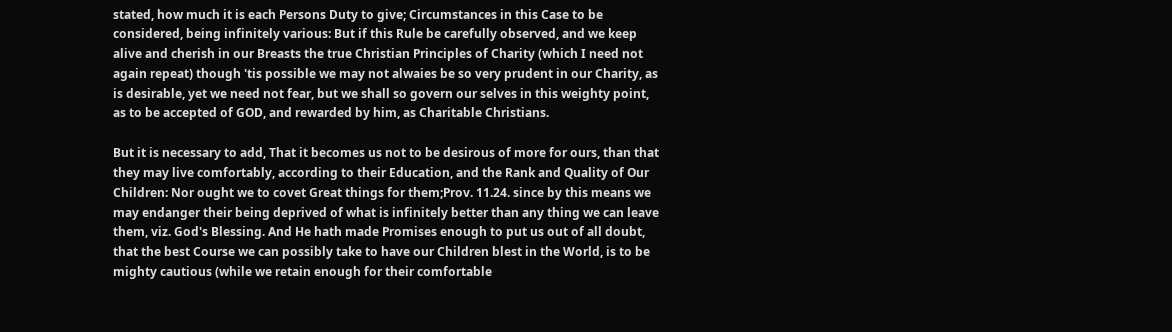stated, how much it is each Persons Duty to give; Circumstances in this Case to be considered, being infinitely various: But if this Rule be carefully observed, and we keep alive and cherish in our Breasts the true Christian Principles of Charity (which I need not again repeat) though 'tis possible we may not alwaies be so very prudent in our Charity, as is desirable, yet we need not fear, but we shall so govern our selves in this weighty point, as to be accepted of GOD, and rewarded by him, as Charitable Christians.

But it is necessary to add, That it becomes us not to be desirous of more for ours, than that they may live comfortably, according to their Education, and the Rank and Quality of Our Children: Nor ought we to covet Great things for them;Prov. 11.24. since by this means we may endanger their being deprived of what is infinitely better than any thing we can leave them, viz. God's Blessing. And He hath made Promises enough to put us out of all doubt, that the best Course we can possibly take to have our Children blest in the World, is to be mighty cautious (while we retain enough for their comfortable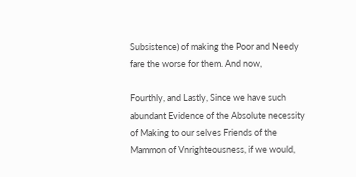Subsistence) of making the Poor and Needy fare the worse for them. And now,

Fourthly, and Lastly, Since we have such abundant Evidence of the Absolute necessity of Making to our selves Friends of the Mammon of Vnrighteousness, if we would,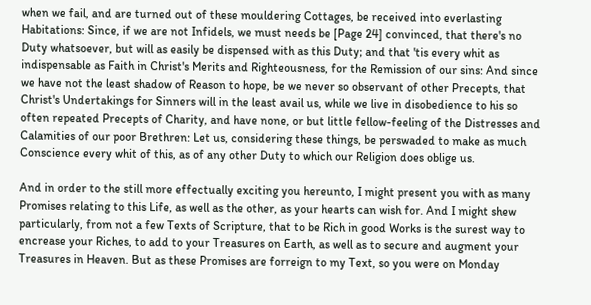when we fail, and are turned out of these mouldering Cottages, be received into everlasting Habitations: Since, if we are not Infidels, we must needs be [Page 24] convinced, that there's no Duty whatsoever, but will as easily be dispensed with as this Duty; and that 'tis every whit as indispensable as Faith in Christ's Merits and Righteousness, for the Remission of our sins: And since we have not the least shadow of Reason to hope, be we never so observant of other Precepts, that Christ's Undertakings for Sinners will in the least avail us, while we live in disobedience to his so often repeated Precepts of Charity, and have none, or but little fellow-feeling of the Distresses and Calamities of our poor Brethren: Let us, considering these things, be perswaded to make as much Conscience every whit of this, as of any other Duty to which our Religion does oblige us.

And in order to the still more effectually exciting you hereunto, I might present you with as many Promises relating to this Life, as well as the other, as your hearts can wish for. And I might shew particularly, from not a few Texts of Scripture, that to be Rich in good Works is the surest way to encrease your Riches, to add to your Treasures on Earth, as well as to secure and augment your Treasures in Heaven. But as these Promises are forreign to my Text, so you were on Monday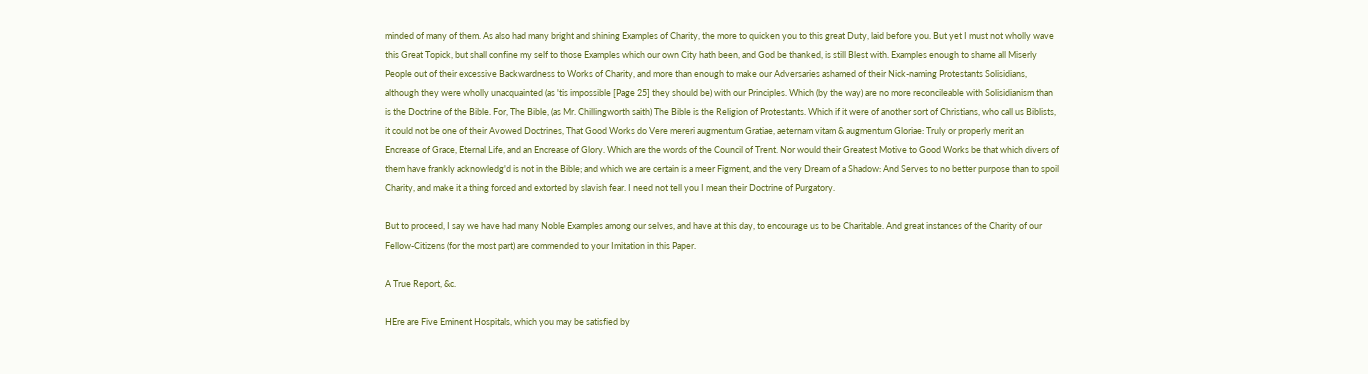minded of many of them. As also had many bright and shining Examples of Charity, the more to quicken you to this great Duty, laid before you. But yet I must not wholly wave this Great Topick, but shall confine my self to those Examples which our own City hath been, and God be thanked, is still Blest with. Examples enough to shame all Miserly People out of their excessive Backwardness to Works of Charity, and more than enough to make our Adversaries ashamed of their Nick-naming Protestants Solisidians, although they were wholly unacquainted (as 'tis impossible [Page 25] they should be) with our Principles. Which (by the way) are no more reconcileable with Solisidianism than is the Doctrine of the Bible. For, The Bible, (as Mr. Chillingworth saith) The Bible is the Religion of Protestants. Which if it were of another sort of Christians, who call us Biblists, it could not be one of their Avowed Doctrines, That Good Works do Vere mereri augmentum Gratiae, aeternam vitam & augmentum Gloriae: Truly or properly merit an Encrease of Grace, Eternal Life, and an Encrease of Glory. Which are the words of the Council of Trent. Nor would their Greatest Motive to Good Works be that which divers of them have frankly acknowledg'd is not in the Bible; and which we are certain is a meer Figment, and the very Dream of a Shadow: And Serves to no better purpose than to spoil Charity, and make it a thing forced and extorted by slavish fear. I need not tell you I mean their Doctrine of Purgatory.

But to proceed, I say we have had many Noble Examples among our selves, and have at this day, to encourage us to be Charitable. And great instances of the Charity of our Fellow-Citizens (for the most part) are commended to your Imitation in this Paper.

A True Report, &c.

HEre are Five Eminent Hospitals, which you may be satisfied by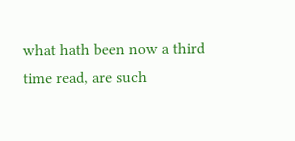what hath been now a third time read, are such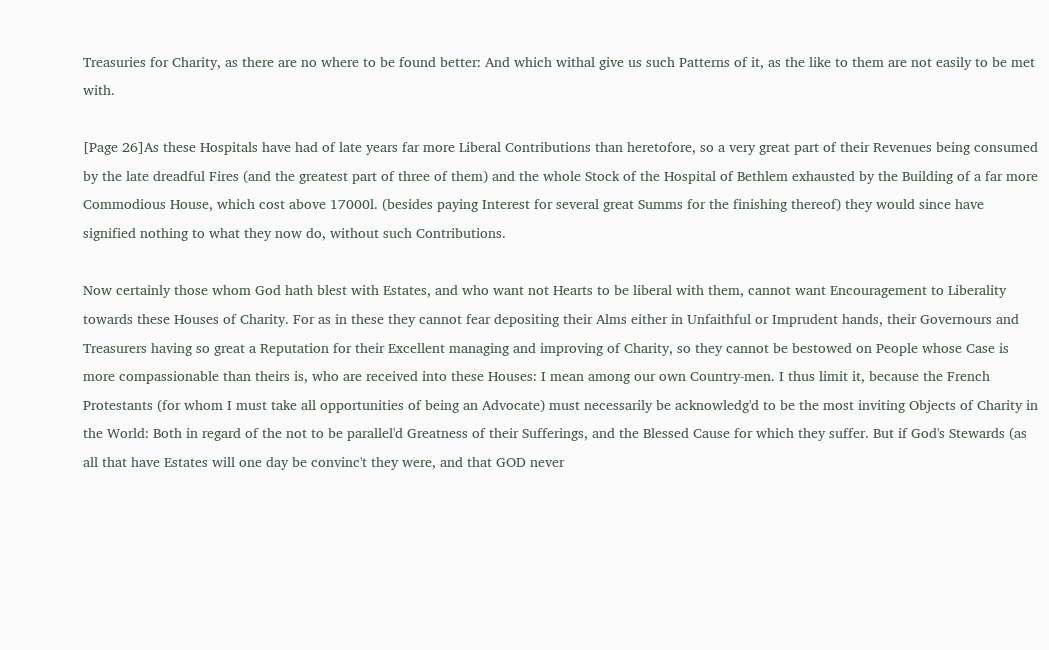Treasuries for Charity, as there are no where to be found better: And which withal give us such Patterns of it, as the like to them are not easily to be met with.

[Page 26]As these Hospitals have had of late years far more Liberal Contributions than heretofore, so a very great part of their Revenues being consumed by the late dreadful Fires (and the greatest part of three of them) and the whole Stock of the Hospital of Bethlem exhausted by the Building of a far more Commodious House, which cost above 17000l. (besides paying Interest for several great Summs for the finishing thereof) they would since have signified nothing to what they now do, without such Contributions.

Now certainly those whom God hath blest with Estates, and who want not Hearts to be liberal with them, cannot want Encouragement to Liberality towards these Houses of Charity. For as in these they cannot fear depositing their Alms either in Unfaithful or Imprudent hands, their Governours and Treasurers having so great a Reputation for their Excellent managing and improving of Charity, so they cannot be bestowed on People whose Case is more compassionable than theirs is, who are received into these Houses: I mean among our own Country-men. I thus limit it, because the French Protestants (for whom I must take all opportunities of being an Advocate) must necessarily be acknowledg'd to be the most inviting Objects of Charity in the World: Both in regard of the not to be parallel'd Greatness of their Sufferings, and the Blessed Cause for which they suffer. But if God's Stewards (as all that have Estates will one day be convinc't they were, and that GOD never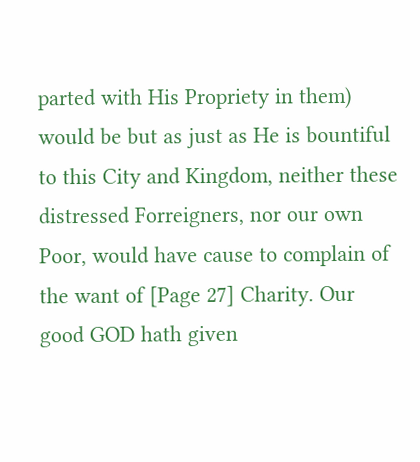parted with His Propriety in them) would be but as just as He is bountiful to this City and Kingdom, neither these distressed Forreigners, nor our own Poor, would have cause to complain of the want of [Page 27] Charity. Our good GOD hath given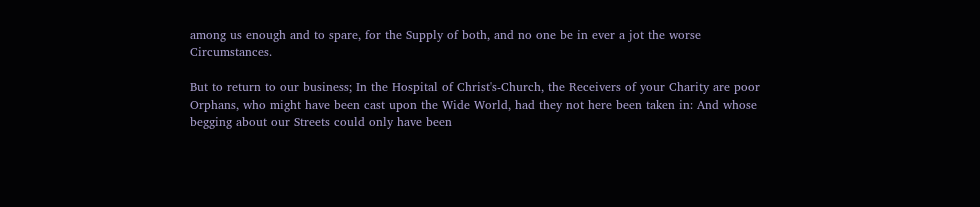among us enough and to spare, for the Supply of both, and no one be in ever a jot the worse Circumstances.

But to return to our business; In the Hospital of Christ's-Church, the Receivers of your Charity are poor Orphans, who might have been cast upon the Wide World, had they not here been taken in: And whose begging about our Streets could only have been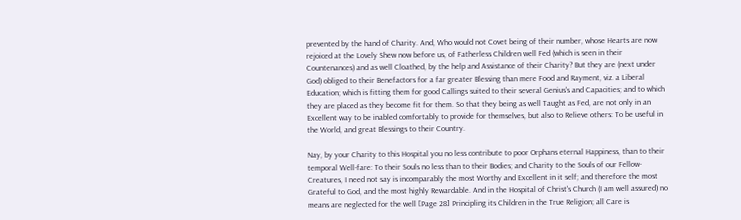prevented by the hand of Charity. And, Who would not Covet being of their number, whose Hearts are now rejoiced at the Lovely Shew now before us, of Fatherless Children well Fed (which is seen in their Countenances) and as well Cloathed, by the help and Assistance of their Charity? But they are (next under God) obliged to their Benefactors for a far greater Blessing than mere Food and Rayment, viz. a Liberal Education; which is fitting them for good Callings suited to their several Genius's and Capacities; and to which they are placed as they become fit for them. So that they being as well Taught as Fed, are not only in an Excellent way to be inabled comfortably to provide for themselves, but also to Relieve others: To be useful in the World, and great Blessings to their Country.

Nay, by your Charity to this Hospital you no less contribute to poor Orphans eternal Happiness, than to their temporal Well-fare: To their Souls no less than to their Bodies; and Charity to the Souls of our Fellow-Creatures, I need not say is incomparably the most Worthy and Excellent in it self; and therefore the most Grateful to God, and the most highly Rewardable. And in the Hospital of Christ's Church (I am well assured) no means are neglected for the well [Page 28] Principling its Children in the True Religion; all Care is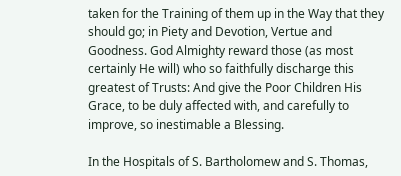taken for the Training of them up in the Way that they should go; in Piety and Devotion, Vertue and Goodness. God Almighty reward those (as most certainly He will) who so faithfully discharge this greatest of Trusts: And give the Poor Children His Grace, to be duly affected with, and carefully to improve, so inestimable a Blessing.

In the Hospitals of S. Bartholomew and S. Thomas,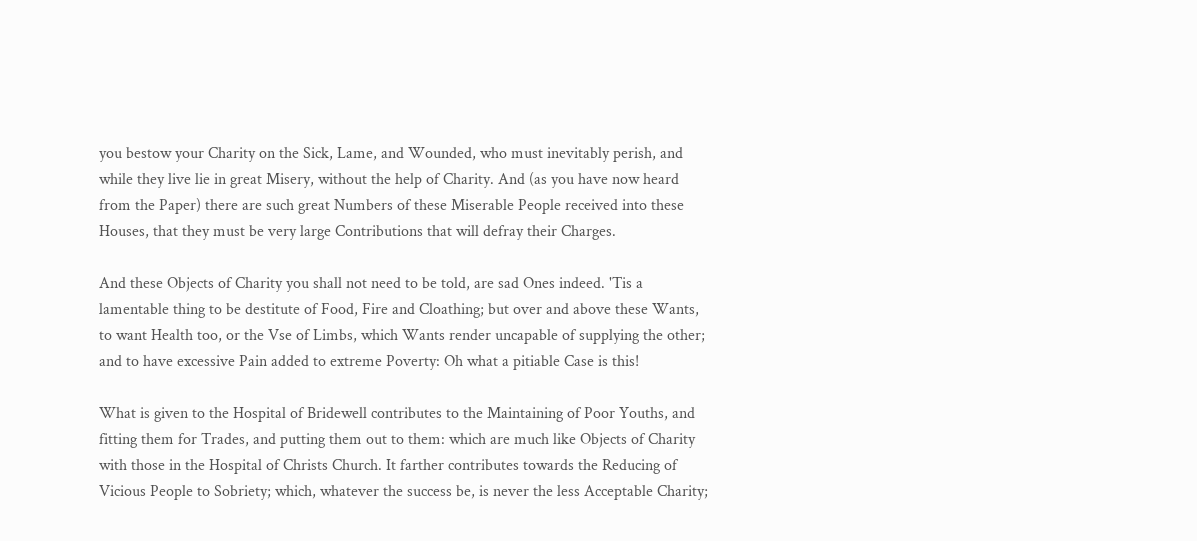you bestow your Charity on the Sick, Lame, and Wounded, who must inevitably perish, and while they live lie in great Misery, without the help of Charity. And (as you have now heard from the Paper) there are such great Numbers of these Miserable People received into these Houses, that they must be very large Contributions that will defray their Charges.

And these Objects of Charity you shall not need to be told, are sad Ones indeed. 'Tis a lamentable thing to be destitute of Food, Fire and Cloathing; but over and above these Wants, to want Health too, or the Vse of Limbs, which Wants render uncapable of supplying the other; and to have excessive Pain added to extreme Poverty: Oh what a pitiable Case is this!

What is given to the Hospital of Bridewell contributes to the Maintaining of Poor Youths, and fitting them for Trades, and putting them out to them: which are much like Objects of Charity with those in the Hospital of Christs Church. It farther contributes towards the Reducing of Vicious People to Sobriety; which, whatever the success be, is never the less Acceptable Charity;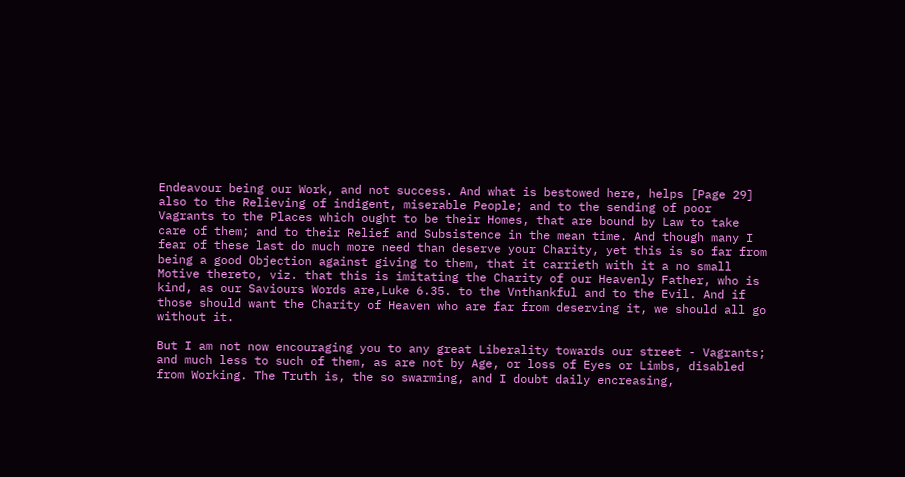Endeavour being our Work, and not success. And what is bestowed here, helps [Page 29] also to the Relieving of indigent, miserable People; and to the sending of poor Vagrants to the Places which ought to be their Homes, that are bound by Law to take care of them; and to their Relief and Subsistence in the mean time. And though many I fear of these last do much more need than deserve your Charity, yet this is so far from being a good Objection against giving to them, that it carrieth with it a no small Motive thereto, viz. that this is imitating the Charity of our Heavenly Father, who is kind, as our Saviours Words are,Luke 6.35. to the Vnthankful and to the Evil. And if those should want the Charity of Heaven who are far from deserving it, we should all go without it.

But I am not now encouraging you to any great Liberality towards our street - Vagrants; and much less to such of them, as are not by Age, or loss of Eyes or Limbs, disabled from Working. The Truth is, the so swarming, and I doubt daily encreasing,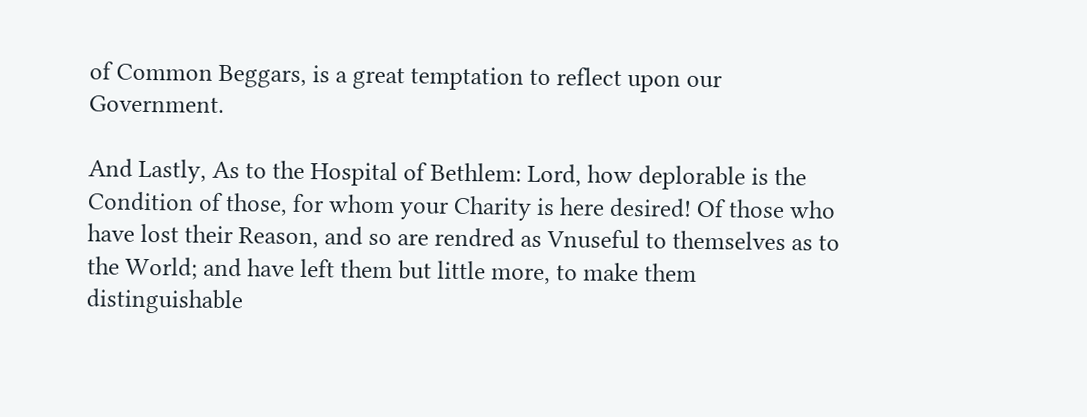of Common Beggars, is a great temptation to reflect upon our Government.

And Lastly, As to the Hospital of Bethlem: Lord, how deplorable is the Condition of those, for whom your Charity is here desired! Of those who have lost their Reason, and so are rendred as Vnuseful to themselves as to the World; and have left them but little more, to make them distinguishable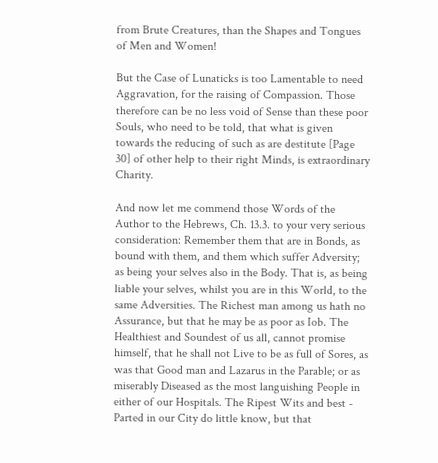from Brute Creatures, than the Shapes and Tongues of Men and Women!

But the Case of Lunaticks is too Lamentable to need Aggravation, for the raising of Compassion. Those therefore can be no less void of Sense than these poor Souls, who need to be told, that what is given towards the reducing of such as are destitute [Page 30] of other help to their right Minds, is extraordinary Charity.

And now let me commend those Words of the Author to the Hebrews, Ch. 13.3. to your very serious consideration: Remember them that are in Bonds, as bound with them, and them which suffer Adversity; as being your selves also in the Body. That is, as being liable your selves, whilst you are in this World, to the same Adversities. The Richest man among us hath no Assurance, but that he may be as poor as Iob. The Healthiest and Soundest of us all, cannot promise himself, that he shall not Live to be as full of Sores, as was that Good man and Lazarus in the Parable; or as miserably Diseased as the most languishing People in either of our Hospitals. The Ripest Wits and best - Parted in our City do little know, but that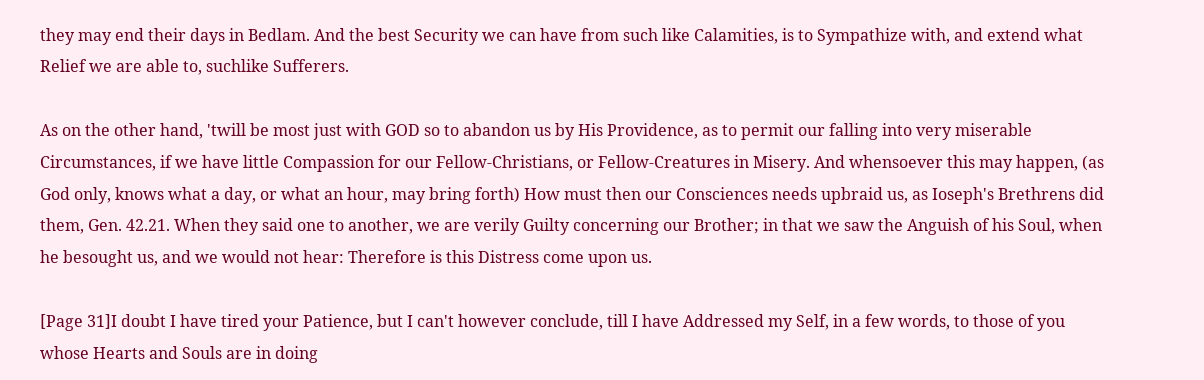they may end their days in Bedlam. And the best Security we can have from such like Calamities, is to Sympathize with, and extend what Relief we are able to, suchlike Sufferers.

As on the other hand, 'twill be most just with GOD so to abandon us by His Providence, as to permit our falling into very miserable Circumstances, if we have little Compassion for our Fellow-Christians, or Fellow-Creatures in Misery. And whensoever this may happen, (as God only, knows what a day, or what an hour, may bring forth) How must then our Consciences needs upbraid us, as Ioseph's Brethrens did them, Gen. 42.21. When they said one to another, we are verily Guilty concerning our Brother; in that we saw the Anguish of his Soul, when he besought us, and we would not hear: Therefore is this Distress come upon us.

[Page 31]I doubt I have tired your Patience, but I can't however conclude, till I have Addressed my Self, in a few words, to those of you whose Hearts and Souls are in doing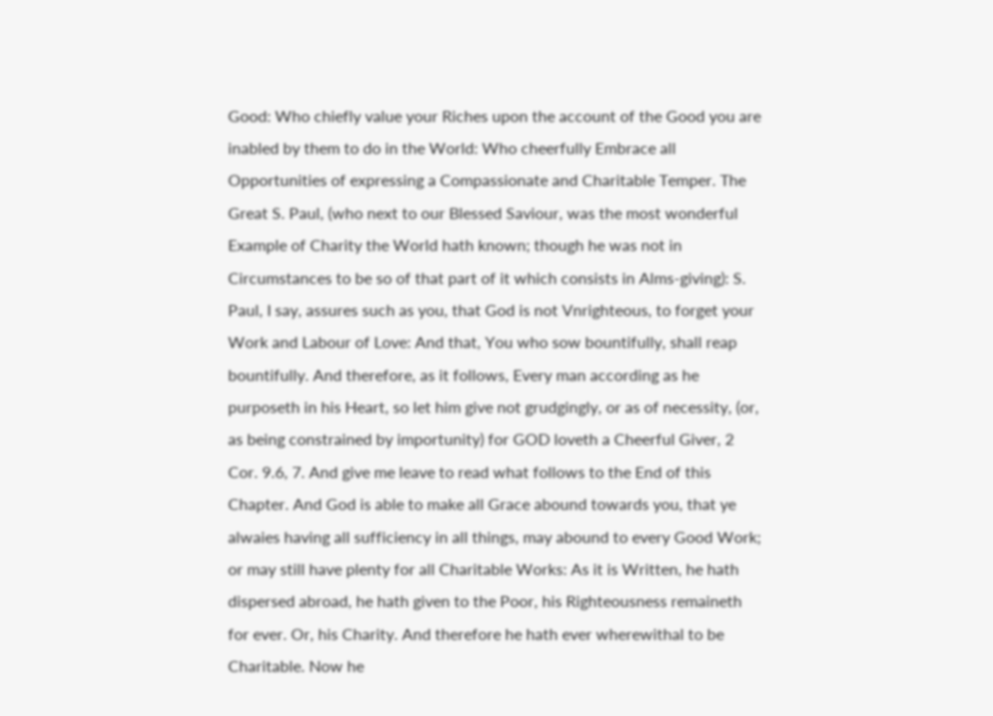Good: Who chiefly value your Riches upon the account of the Good you are inabled by them to do in the World: Who cheerfully Embrace all Opportunities of expressing a Compassionate and Charitable Temper. The Great S. Paul, (who next to our Blessed Saviour, was the most wonderful Example of Charity the World hath known; though he was not in Circumstances to be so of that part of it which consists in Alms-giving): S. Paul, I say, assures such as you, that God is not Vnrighteous, to forget your Work and Labour of Love: And that, You who sow bountifully, shall reap bountifully. And therefore, as it follows, Every man according as he purposeth in his Heart, so let him give not grudgingly, or as of necessity, (or, as being constrained by importunity) for GOD loveth a Cheerful Giver, 2 Cor. 9.6, 7. And give me leave to read what follows to the End of this Chapter. And God is able to make all Grace abound towards you, that ye alwaies having all sufficiency in all things, may abound to every Good Work; or may still have plenty for all Charitable Works: As it is Written, he hath dispersed abroad, he hath given to the Poor, his Righteousness remaineth for ever. Or, his Charity. And therefore he hath ever wherewithal to be Charitable. Now he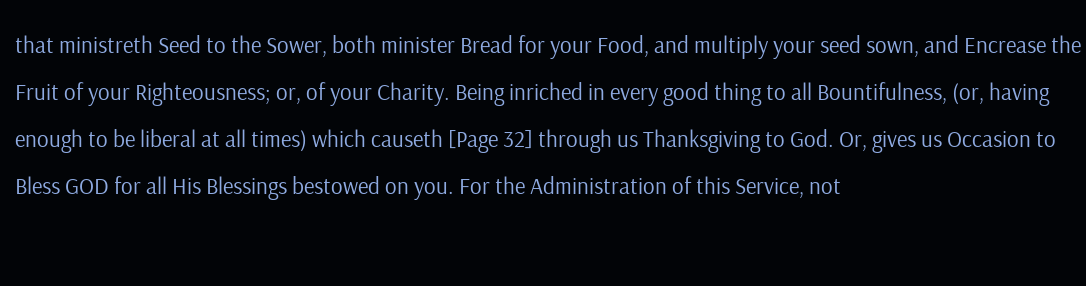that ministreth Seed to the Sower, both minister Bread for your Food, and multiply your seed sown, and Encrease the Fruit of your Righteousness; or, of your Charity. Being inriched in every good thing to all Bountifulness, (or, having enough to be liberal at all times) which causeth [Page 32] through us Thanksgiving to God. Or, gives us Occasion to Bless GOD for all His Blessings bestowed on you. For the Administration of this Service, not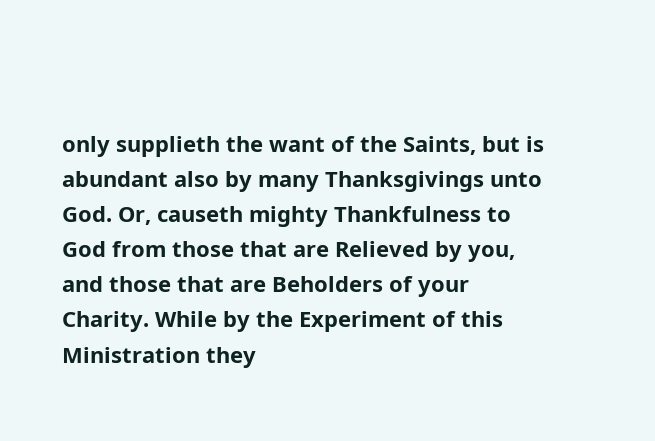only supplieth the want of the Saints, but is abundant also by many Thanksgivings unto God. Or, causeth mighty Thankfulness to God from those that are Relieved by you, and those that are Beholders of your Charity. While by the Experiment of this Ministration they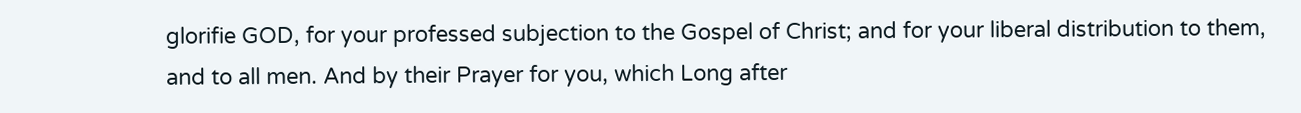glorifie GOD, for your professed subjection to the Gospel of Christ; and for your liberal distribution to them, and to all men. And by their Prayer for you, which Long after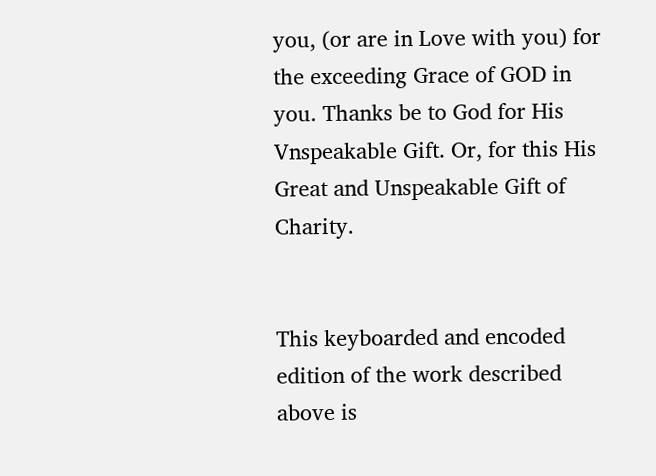you, (or are in Love with you) for the exceeding Grace of GOD in you. Thanks be to God for His Vnspeakable Gift. Or, for this His Great and Unspeakable Gift of Charity.


This keyboarded and encoded edition of the work described above is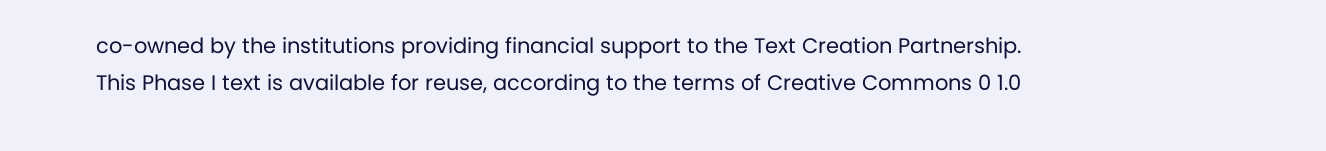co-owned by the institutions providing financial support to the Text Creation Partnership. This Phase I text is available for reuse, according to the terms of Creative Commons 0 1.0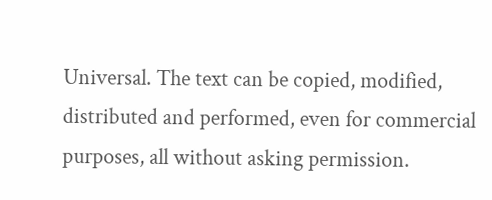Universal. The text can be copied, modified, distributed and performed, even for commercial purposes, all without asking permission.